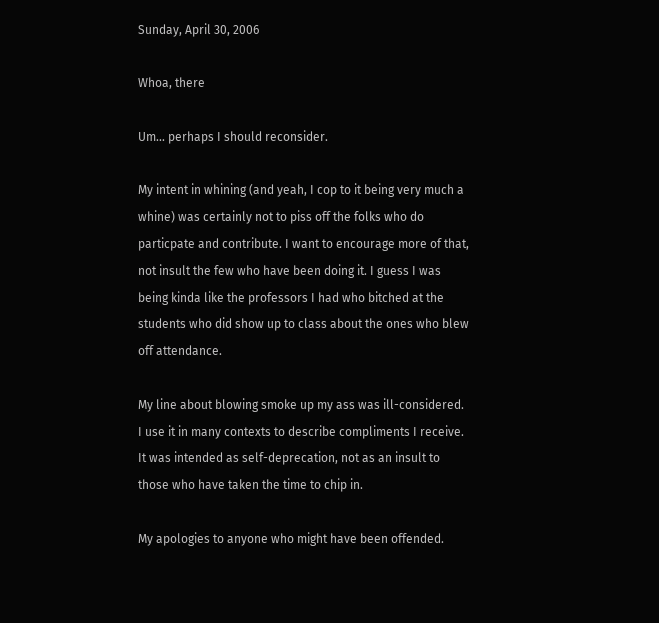Sunday, April 30, 2006

Whoa, there

Um... perhaps I should reconsider.

My intent in whining (and yeah, I cop to it being very much a whine) was certainly not to piss off the folks who do particpate and contribute. I want to encourage more of that, not insult the few who have been doing it. I guess I was being kinda like the professors I had who bitched at the students who did show up to class about the ones who blew off attendance.

My line about blowing smoke up my ass was ill-considered. I use it in many contexts to describe compliments I receive. It was intended as self-deprecation, not as an insult to those who have taken the time to chip in.

My apologies to anyone who might have been offended.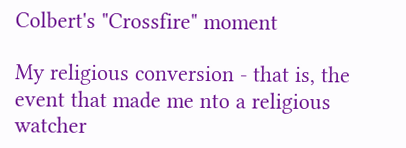Colbert's "Crossfire" moment

My religious conversion - that is, the event that made me nto a religious watcher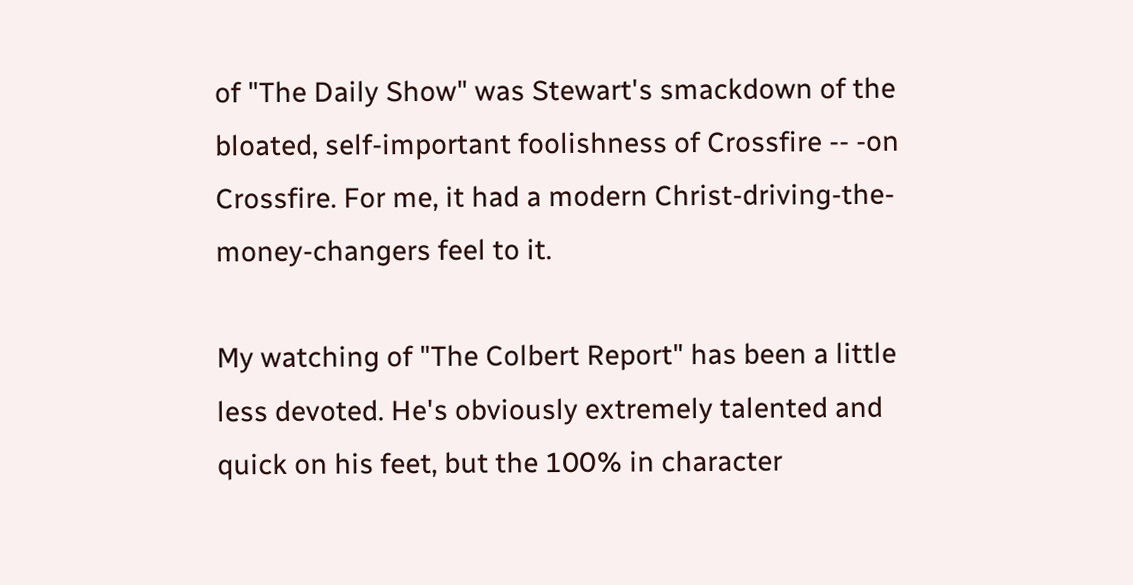of "The Daily Show" was Stewart's smackdown of the bloated, self-important foolishness of Crossfire -- -on Crossfire. For me, it had a modern Christ-driving-the-money-changers feel to it.

My watching of "The Colbert Report" has been a little less devoted. He's obviously extremely talented and quick on his feet, but the 100% in character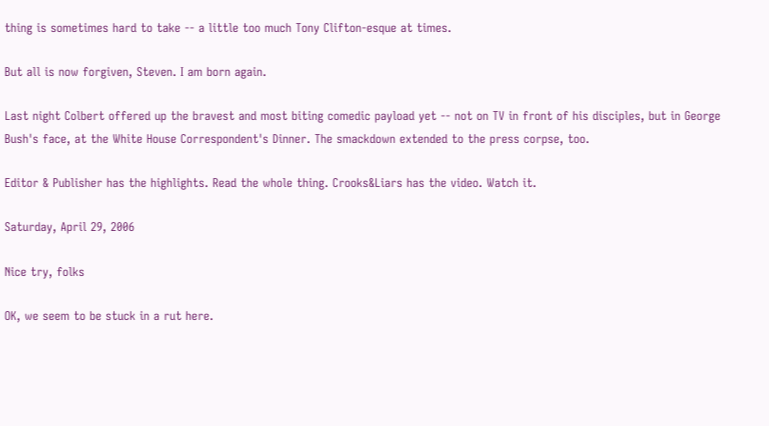thing is sometimes hard to take -- a little too much Tony Clifton-esque at times.

But all is now forgiven, Steven. I am born again.

Last night Colbert offered up the bravest and most biting comedic payload yet -- not on TV in front of his disciples, but in George Bush's face, at the White House Correspondent's Dinner. The smackdown extended to the press corpse, too.

Editor & Publisher has the highlights. Read the whole thing. Crooks&Liars has the video. Watch it.

Saturday, April 29, 2006

Nice try, folks

OK, we seem to be stuck in a rut here.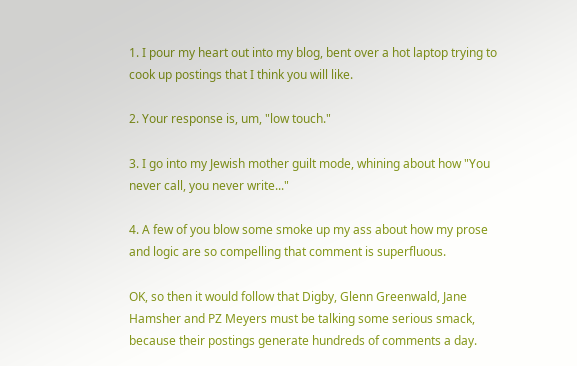1. I pour my heart out into my blog, bent over a hot laptop trying to cook up postings that I think you will like.

2. Your response is, um, "low touch."

3. I go into my Jewish mother guilt mode, whining about how "You never call, you never write..."

4. A few of you blow some smoke up my ass about how my prose and logic are so compelling that comment is superfluous.

OK, so then it would follow that Digby, Glenn Greenwald, Jane Hamsher and PZ Meyers must be talking some serious smack, because their postings generate hundreds of comments a day.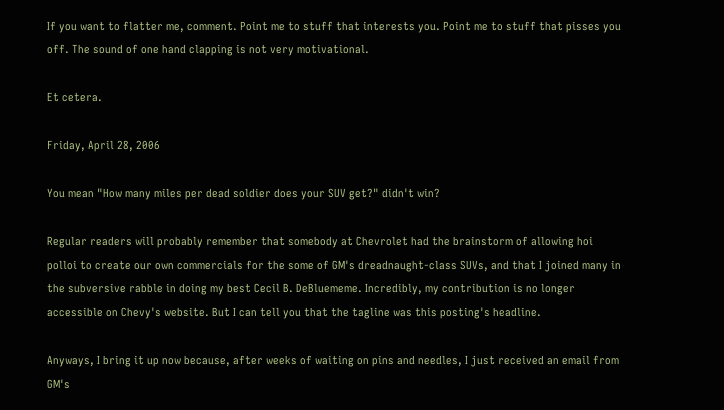If you want to flatter me, comment. Point me to stuff that interests you. Point me to stuff that pisses you off. The sound of one hand clapping is not very motivational.

Et cetera.

Friday, April 28, 2006

You mean "How many miles per dead soldier does your SUV get?" didn't win?

Regular readers will probably remember that somebody at Chevrolet had the brainstorm of allowing hoi polloi to create our own commercials for the some of GM's dreadnaught-class SUVs, and that I joined many in the subversive rabble in doing my best Cecil B. DeBluememe. Incredibly, my contribution is no longer accessible on Chevy's website. But I can tell you that the tagline was this posting's headline.

Anyways, I bring it up now because, after weeks of waiting on pins and needles, I just received an email from GM's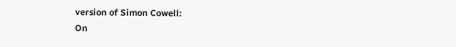version of Simon Cowell:
On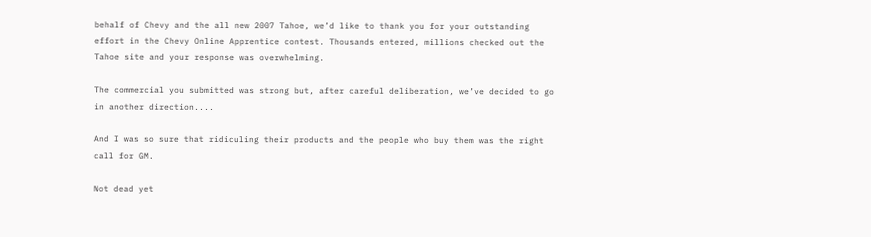behalf of Chevy and the all new 2007 Tahoe, we’d like to thank you for your outstanding effort in the Chevy Online Apprentice contest. Thousands entered, millions checked out the Tahoe site and your response was overwhelming.

The commercial you submitted was strong but, after careful deliberation, we’ve decided to go in another direction....

And I was so sure that ridiculing their products and the people who buy them was the right call for GM.

Not dead yet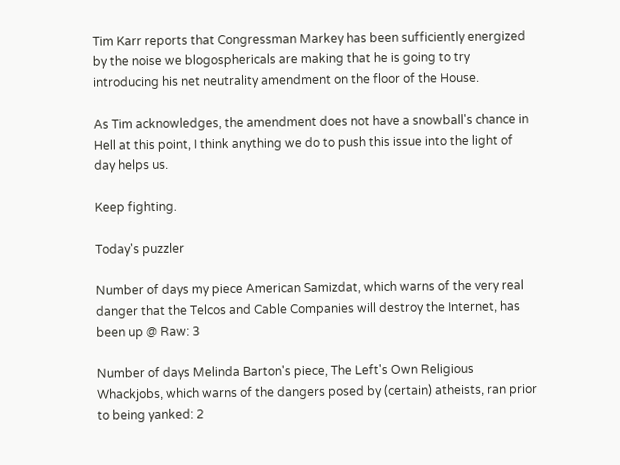Tim Karr reports that Congressman Markey has been sufficiently energized by the noise we blogosphericals are making that he is going to try introducing his net neutrality amendment on the floor of the House.

As Tim acknowledges, the amendment does not have a snowball's chance in Hell at this point, I think anything we do to push this issue into the light of day helps us.

Keep fighting.

Today's puzzler

Number of days my piece American Samizdat, which warns of the very real danger that the Telcos and Cable Companies will destroy the Internet, has been up @ Raw: 3

Number of days Melinda Barton's piece, The Left's Own Religious Whackjobs, which warns of the dangers posed by (certain) atheists, ran prior to being yanked: 2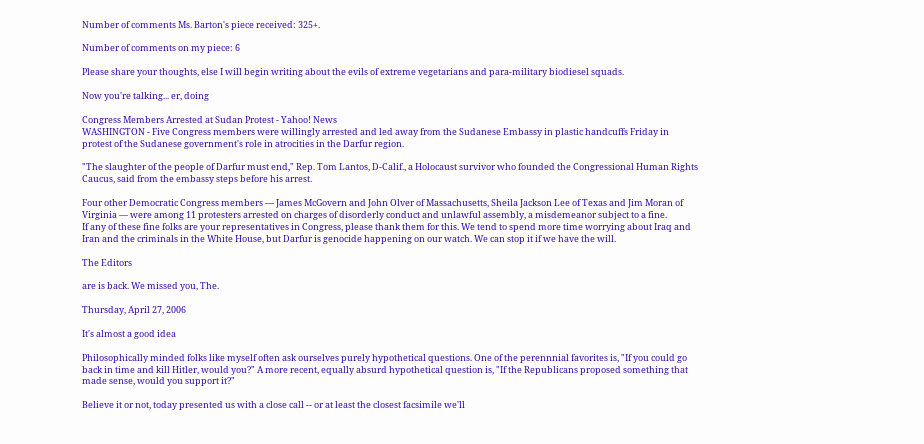Number of comments Ms. Barton's piece received: 325+.

Number of comments on my piece: 6

Please share your thoughts, else I will begin writing about the evils of extreme vegetarians and para-military biodiesel squads.

Now you're talking... er, doing

Congress Members Arrested at Sudan Protest - Yahoo! News
WASHINGTON - Five Congress members were willingly arrested and led away from the Sudanese Embassy in plastic handcuffs Friday in protest of the Sudanese government's role in atrocities in the Darfur region.

"The slaughter of the people of Darfur must end," Rep. Tom Lantos, D-Calif., a Holocaust survivor who founded the Congressional Human Rights Caucus, said from the embassy steps before his arrest.

Four other Democratic Congress members — James McGovern and John Olver of Massachusetts, Sheila Jackson Lee of Texas and Jim Moran of Virginia — were among 11 protesters arrested on charges of disorderly conduct and unlawful assembly, a misdemeanor subject to a fine.
If any of these fine folks are your representatives in Congress, please thank them for this. We tend to spend more time worrying about Iraq and Iran and the criminals in the White House, but Darfur is genocide happening on our watch. We can stop it if we have the will.

The Editors

are is back. We missed you, The.

Thursday, April 27, 2006

It's almost a good idea

Philosophically minded folks like myself often ask ourselves purely hypothetical questions. One of the perennnial favorites is, "If you could go back in time and kill Hitler, would you?" A more recent, equally absurd hypothetical question is, "If the Republicans proposed something that made sense, would you support it?"

Believe it or not, today presented us with a close call -- or at least the closest facsimile we'll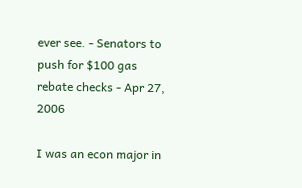ever see. - Senators to push for $100 gas rebate checks - Apr 27, 2006

I was an econ major in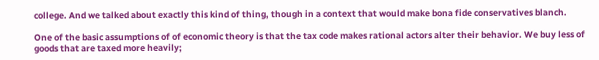college. And we talked about exactly this kind of thing, though in a context that would make bona fide conservatives blanch.

One of the basic assumptions of of economic theory is that the tax code makes rational actors alter their behavior. We buy less of goods that are taxed more heavily;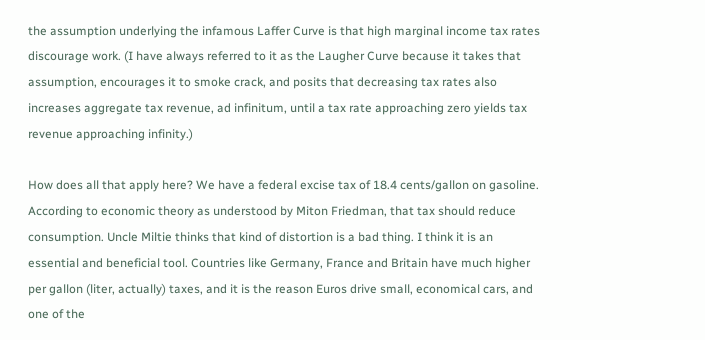the assumption underlying the infamous Laffer Curve is that high marginal income tax rates discourage work. (I have always referred to it as the Laugher Curve because it takes that assumption, encourages it to smoke crack, and posits that decreasing tax rates also increases aggregate tax revenue, ad infinitum, until a tax rate approaching zero yields tax revenue approaching infinity.)

How does all that apply here? We have a federal excise tax of 18.4 cents/gallon on gasoline. According to economic theory as understood by Miton Friedman, that tax should reduce consumption. Uncle Miltie thinks that kind of distortion is a bad thing. I think it is an essential and beneficial tool. Countries like Germany, France and Britain have much higher per gallon (liter, actually) taxes, and it is the reason Euros drive small, economical cars, and one of the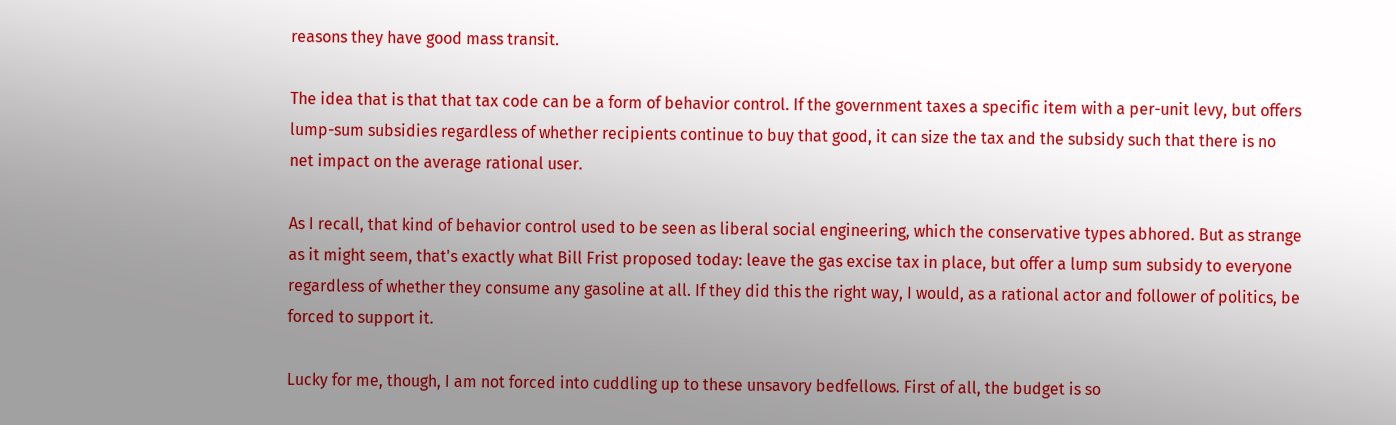reasons they have good mass transit.

The idea that is that that tax code can be a form of behavior control. If the government taxes a specific item with a per-unit levy, but offers lump-sum subsidies regardless of whether recipients continue to buy that good, it can size the tax and the subsidy such that there is no net impact on the average rational user.

As I recall, that kind of behavior control used to be seen as liberal social engineering, which the conservative types abhored. But as strange as it might seem, that's exactly what Bill Frist proposed today: leave the gas excise tax in place, but offer a lump sum subsidy to everyone regardless of whether they consume any gasoline at all. If they did this the right way, I would, as a rational actor and follower of politics, be forced to support it.

Lucky for me, though, I am not forced into cuddling up to these unsavory bedfellows. First of all, the budget is so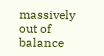massively out of balance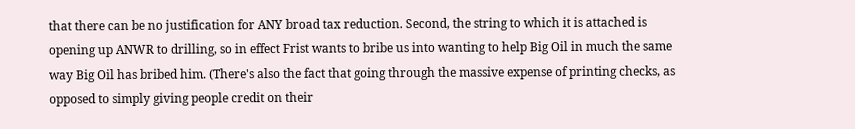that there can be no justification for ANY broad tax reduction. Second, the string to which it is attached is opening up ANWR to drilling, so in effect Frist wants to bribe us into wanting to help Big Oil in much the same way Big Oil has bribed him. (There's also the fact that going through the massive expense of printing checks, as opposed to simply giving people credit on their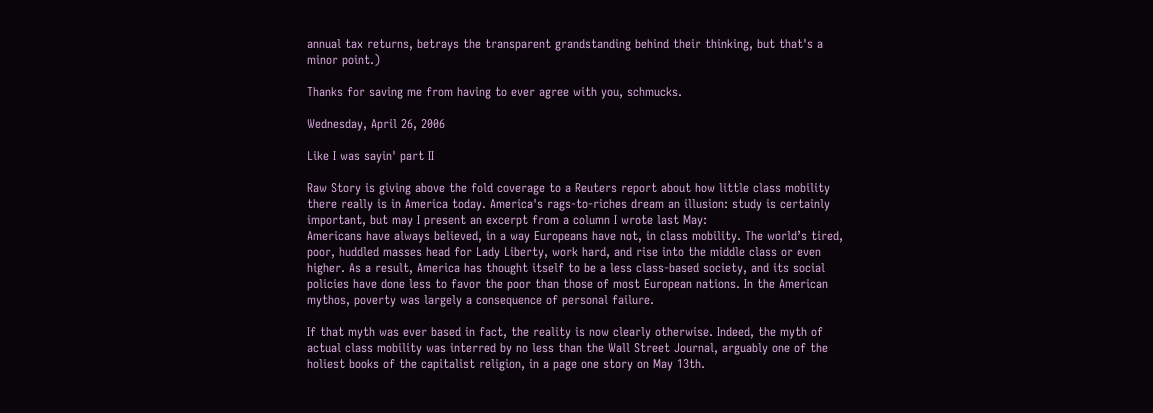annual tax returns, betrays the transparent grandstanding behind their thinking, but that's a minor point.)

Thanks for saving me from having to ever agree with you, schmucks.

Wednesday, April 26, 2006

Like I was sayin' part II

Raw Story is giving above the fold coverage to a Reuters report about how little class mobility there really is in America today. America's rags-to-riches dream an illusion: study is certainly important, but may I present an excerpt from a column I wrote last May:
Americans have always believed, in a way Europeans have not, in class mobility. The world’s tired, poor, huddled masses head for Lady Liberty, work hard, and rise into the middle class or even higher. As a result, America has thought itself to be a less class-based society, and its social policies have done less to favor the poor than those of most European nations. In the American mythos, poverty was largely a consequence of personal failure.

If that myth was ever based in fact, the reality is now clearly otherwise. Indeed, the myth of actual class mobility was interred by no less than the Wall Street Journal, arguably one of the holiest books of the capitalist religion, in a page one story on May 13th.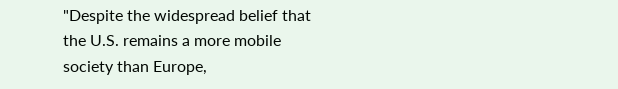"Despite the widespread belief that the U.S. remains a more mobile society than Europe,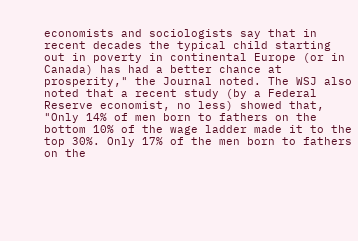economists and sociologists say that in recent decades the typical child starting out in poverty in continental Europe (or in Canada) has had a better chance at prosperity," the Journal noted. The WSJ also noted that a recent study (by a Federal Reserve economist, no less) showed that, "Only 14% of men born to fathers on the bottom 10% of the wage ladder made it to the top 30%. Only 17% of the men born to fathers on the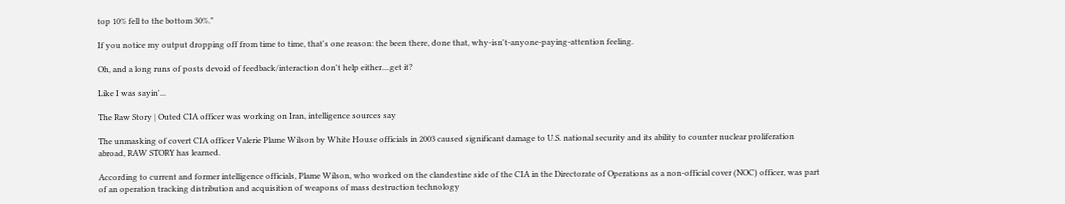top 10% fell to the bottom 30%."

If you notice my output dropping off from time to time, that's one reason: the been there, done that, why-isn't-anyone-paying-attention feeling.

Oh, and a long runs of posts devoid of feedback/interaction don't help either....get it?

Like I was sayin'...

The Raw Story | Outed CIA officer was working on Iran, intelligence sources say

The unmasking of covert CIA officer Valerie Plame Wilson by White House officials in 2003 caused significant damage to U.S. national security and its ability to counter nuclear proliferation abroad, RAW STORY has learned.

According to current and former intelligence officials, Plame Wilson, who worked on the clandestine side of the CIA in the Directorate of Operations as a non-official cover (NOC) officer, was part of an operation tracking distribution and acquisition of weapons of mass destruction technology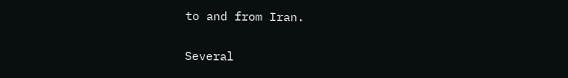to and from Iran.

Several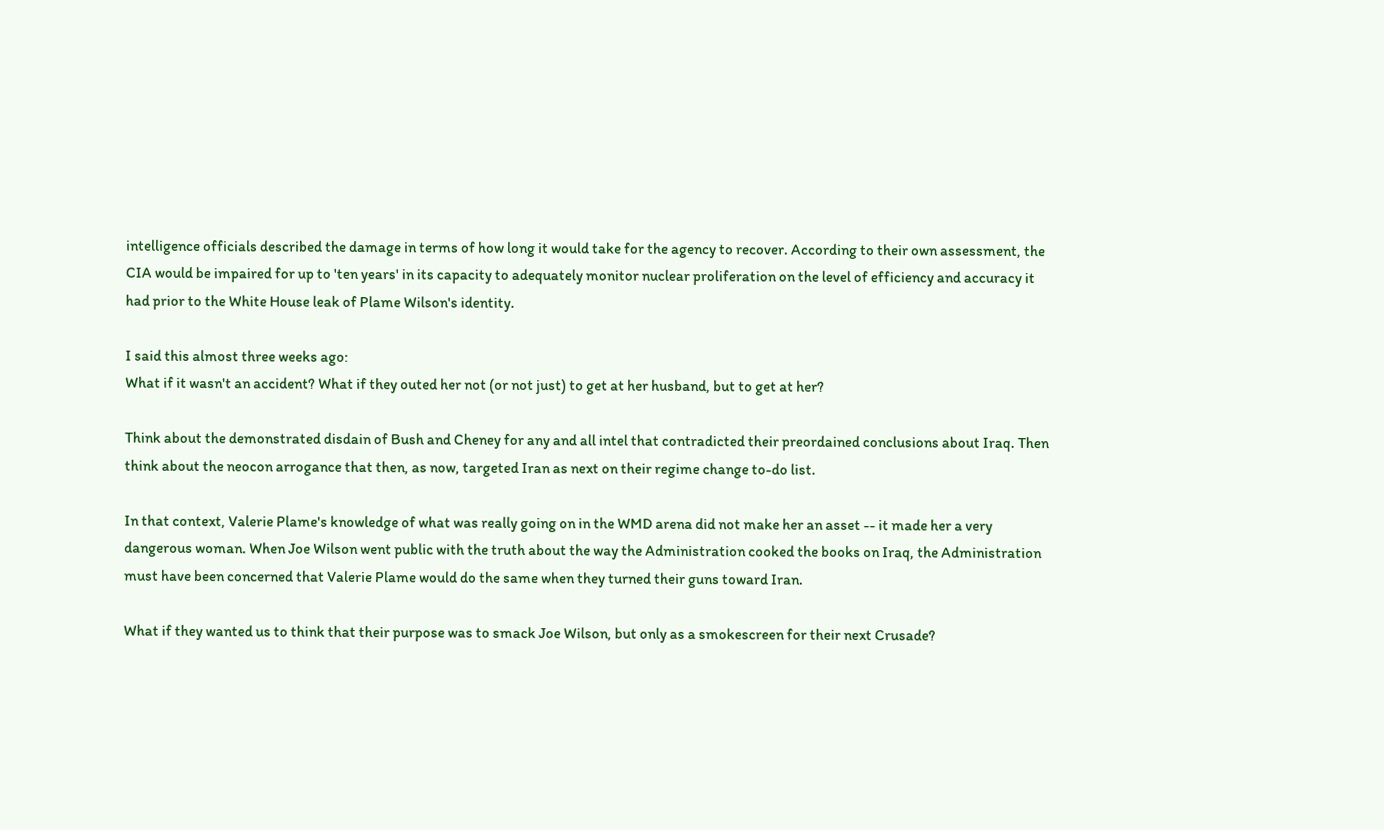intelligence officials described the damage in terms of how long it would take for the agency to recover. According to their own assessment, the CIA would be impaired for up to 'ten years' in its capacity to adequately monitor nuclear proliferation on the level of efficiency and accuracy it had prior to the White House leak of Plame Wilson's identity.

I said this almost three weeks ago:
What if it wasn't an accident? What if they outed her not (or not just) to get at her husband, but to get at her?

Think about the demonstrated disdain of Bush and Cheney for any and all intel that contradicted their preordained conclusions about Iraq. Then think about the neocon arrogance that then, as now, targeted Iran as next on their regime change to-do list.

In that context, Valerie Plame's knowledge of what was really going on in the WMD arena did not make her an asset -- it made her a very dangerous woman. When Joe Wilson went public with the truth about the way the Administration cooked the books on Iraq, the Administration must have been concerned that Valerie Plame would do the same when they turned their guns toward Iran.

What if they wanted us to think that their purpose was to smack Joe Wilson, but only as a smokescreen for their next Crusade?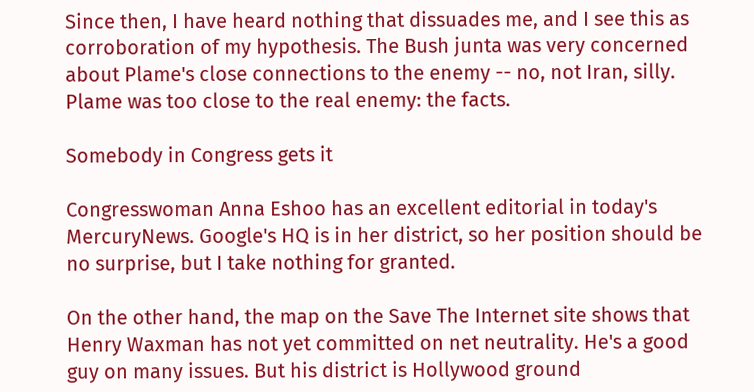Since then, I have heard nothing that dissuades me, and I see this as corroboration of my hypothesis. The Bush junta was very concerned about Plame's close connections to the enemy -- no, not Iran, silly. Plame was too close to the real enemy: the facts.

Somebody in Congress gets it

Congresswoman Anna Eshoo has an excellent editorial in today's MercuryNews. Google's HQ is in her district, so her position should be no surprise, but I take nothing for granted.

On the other hand, the map on the Save The Internet site shows that Henry Waxman has not yet committed on net neutrality. He's a good guy on many issues. But his district is Hollywood ground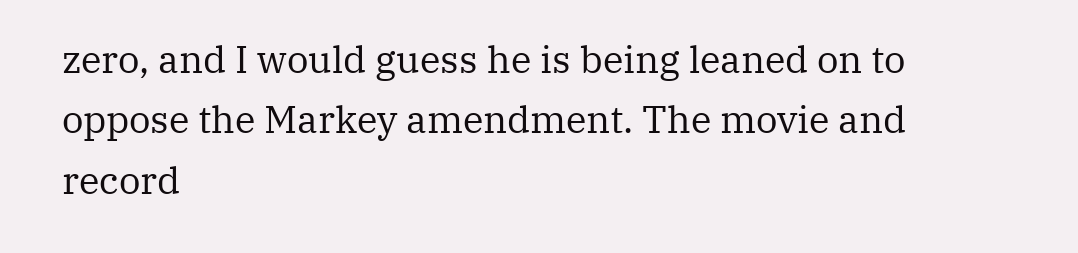zero, and I would guess he is being leaned on to oppose the Markey amendment. The movie and record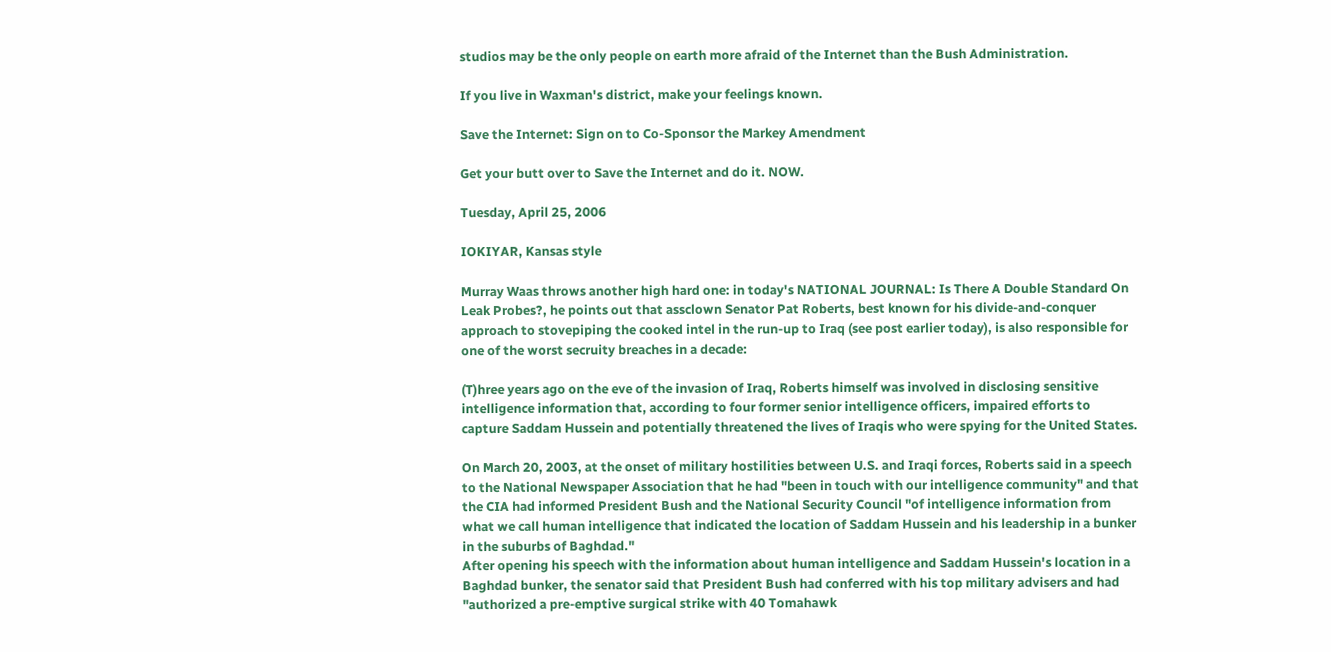studios may be the only people on earth more afraid of the Internet than the Bush Administration.

If you live in Waxman's district, make your feelings known.

Save the Internet: Sign on to Co-Sponsor the Markey Amendment

Get your butt over to Save the Internet and do it. NOW.

Tuesday, April 25, 2006

IOKIYAR, Kansas style

Murray Waas throws another high hard one: in today's NATIONAL JOURNAL: Is There A Double Standard On Leak Probes?, he points out that assclown Senator Pat Roberts, best known for his divide-and-conquer approach to stovepiping the cooked intel in the run-up to Iraq (see post earlier today), is also responsible for one of the worst secruity breaches in a decade:

(T)hree years ago on the eve of the invasion of Iraq, Roberts himself was involved in disclosing sensitive intelligence information that, according to four former senior intelligence officers, impaired efforts to capture Saddam Hussein and potentially threatened the lives of Iraqis who were spying for the United States.

On March 20, 2003, at the onset of military hostilities between U.S. and Iraqi forces, Roberts said in a speech to the National Newspaper Association that he had "been in touch with our intelligence community" and that the CIA had informed President Bush and the National Security Council "of intelligence information from what we call human intelligence that indicated the location of Saddam Hussein and his leadership in a bunker in the suburbs of Baghdad."
After opening his speech with the information about human intelligence and Saddam Hussein's location in a Baghdad bunker, the senator said that President Bush had conferred with his top military advisers and had "authorized a pre-emptive surgical strike with 40 Tomahawk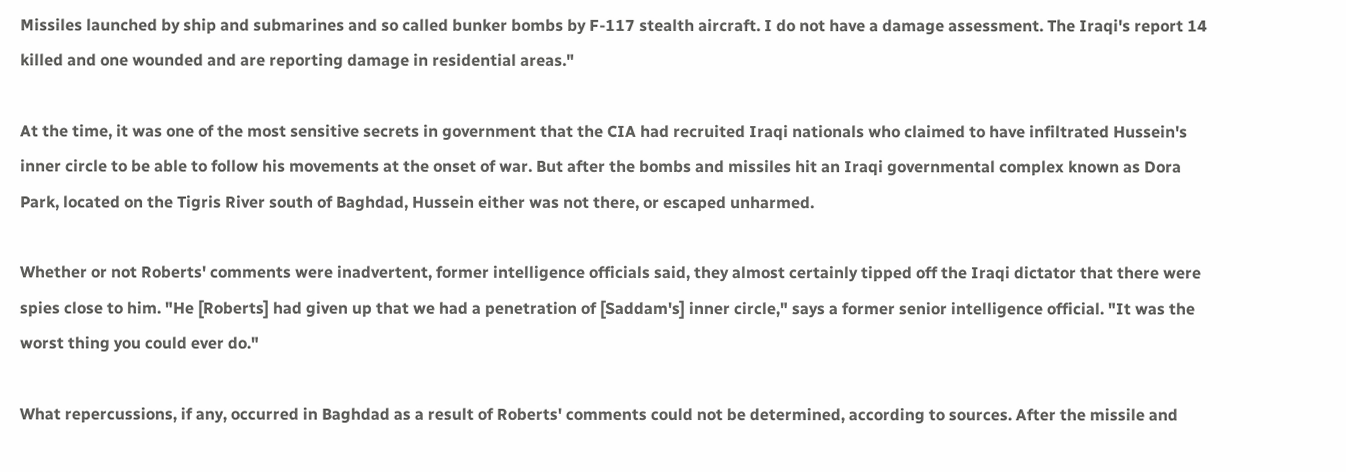Missiles launched by ship and submarines and so called bunker bombs by F-117 stealth aircraft. I do not have a damage assessment. The Iraqi's report 14 killed and one wounded and are reporting damage in residential areas."

At the time, it was one of the most sensitive secrets in government that the CIA had recruited Iraqi nationals who claimed to have infiltrated Hussein's inner circle to be able to follow his movements at the onset of war. But after the bombs and missiles hit an Iraqi governmental complex known as Dora Park, located on the Tigris River south of Baghdad, Hussein either was not there, or escaped unharmed.

Whether or not Roberts' comments were inadvertent, former intelligence officials said, they almost certainly tipped off the Iraqi dictator that there were spies close to him. "He [Roberts] had given up that we had a penetration of [Saddam's] inner circle," says a former senior intelligence official. "It was the worst thing you could ever do."

What repercussions, if any, occurred in Baghdad as a result of Roberts' comments could not be determined, according to sources. After the missile and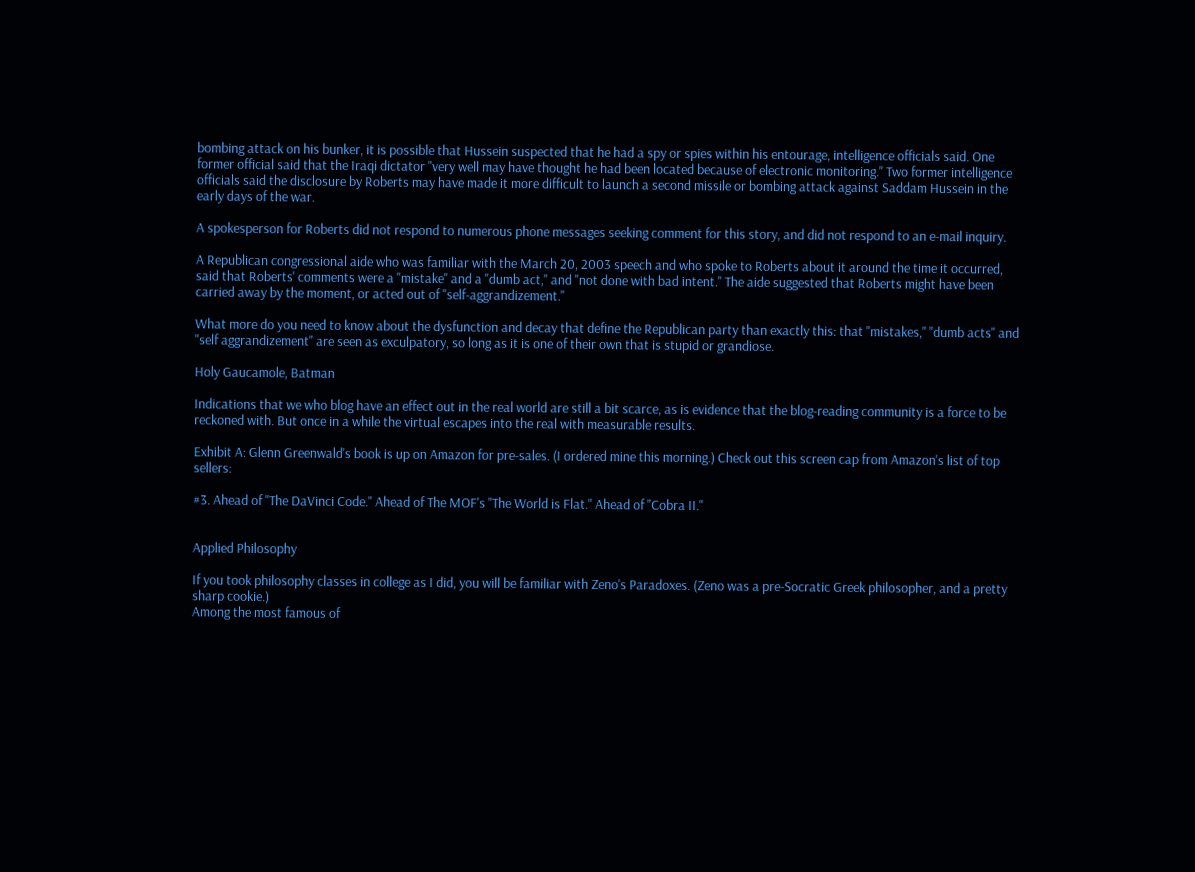bombing attack on his bunker, it is possible that Hussein suspected that he had a spy or spies within his entourage, intelligence officials said. One former official said that the Iraqi dictator "very well may have thought he had been located because of electronic monitoring." Two former intelligence officials said the disclosure by Roberts may have made it more difficult to launch a second missile or bombing attack against Saddam Hussein in the early days of the war.

A spokesperson for Roberts did not respond to numerous phone messages seeking comment for this story, and did not respond to an e-mail inquiry.

A Republican congressional aide who was familiar with the March 20, 2003 speech and who spoke to Roberts about it around the time it occurred, said that Roberts' comments were a "mistake" and a "dumb act," and "not done with bad intent." The aide suggested that Roberts might have been carried away by the moment, or acted out of "self-aggrandizement."

What more do you need to know about the dysfunction and decay that define the Republican party than exactly this: that "mistakes," "dumb acts" and "self aggrandizement" are seen as exculpatory, so long as it is one of their own that is stupid or grandiose.

Holy Gaucamole, Batman

Indications that we who blog have an effect out in the real world are still a bit scarce, as is evidence that the blog-reading community is a force to be reckoned with. But once in a while the virtual escapes into the real with measurable results.

Exhibit A: Glenn Greenwald's book is up on Amazon for pre-sales. (I ordered mine this morning.) Check out this screen cap from Amazon's list of top sellers:

#3. Ahead of "The DaVinci Code." Ahead of The MOF's "The World is Flat." Ahead of "Cobra II."


Applied Philosophy

If you took philosophy classes in college as I did, you will be familiar with Zeno's Paradoxes. (Zeno was a pre-Socratic Greek philosopher, and a pretty sharp cookie.)
Among the most famous of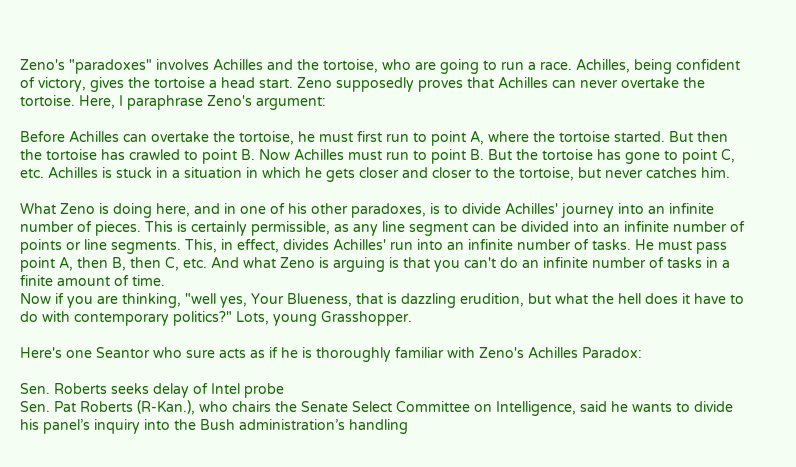Zeno's "paradoxes" involves Achilles and the tortoise, who are going to run a race. Achilles, being confident of victory, gives the tortoise a head start. Zeno supposedly proves that Achilles can never overtake the tortoise. Here, I paraphrase Zeno's argument:

Before Achilles can overtake the tortoise, he must first run to point A, where the tortoise started. But then the tortoise has crawled to point B. Now Achilles must run to point B. But the tortoise has gone to point C, etc. Achilles is stuck in a situation in which he gets closer and closer to the tortoise, but never catches him.

What Zeno is doing here, and in one of his other paradoxes, is to divide Achilles' journey into an infinite number of pieces. This is certainly permissible, as any line segment can be divided into an infinite number of points or line segments. This, in effect, divides Achilles' run into an infinite number of tasks. He must pass point A, then B, then C, etc. And what Zeno is arguing is that you can't do an infinite number of tasks in a finite amount of time.
Now if you are thinking, "well yes, Your Blueness, that is dazzling erudition, but what the hell does it have to do with contemporary politics?" Lots, young Grasshopper.

Here's one Seantor who sure acts as if he is thoroughly familiar with Zeno's Achilles Paradox:

Sen. Roberts seeks delay of Intel probe
Sen. Pat Roberts (R-Kan.), who chairs the Senate Select Committee on Intelligence, said he wants to divide his panel’s inquiry into the Bush administration’s handling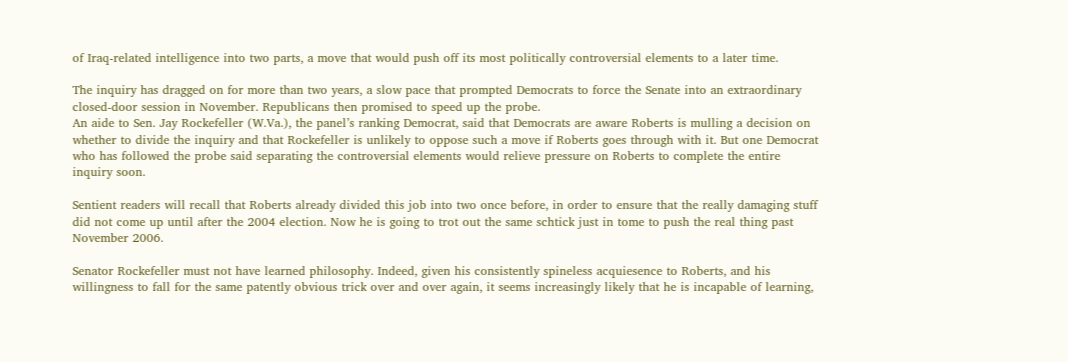of Iraq-related intelligence into two parts, a move that would push off its most politically controversial elements to a later time.

The inquiry has dragged on for more than two years, a slow pace that prompted Democrats to force the Senate into an extraordinary closed-door session in November. Republicans then promised to speed up the probe.
An aide to Sen. Jay Rockefeller (W.Va.), the panel’s ranking Democrat, said that Democrats are aware Roberts is mulling a decision on whether to divide the inquiry and that Rockefeller is unlikely to oppose such a move if Roberts goes through with it. But one Democrat who has followed the probe said separating the controversial elements would relieve pressure on Roberts to complete the entire inquiry soon.

Sentient readers will recall that Roberts already divided this job into two once before, in order to ensure that the really damaging stuff did not come up until after the 2004 election. Now he is going to trot out the same schtick just in tome to push the real thing past November 2006.

Senator Rockefeller must not have learned philosophy. Indeed, given his consistently spineless acquiesence to Roberts, and his willingness to fall for the same patently obvious trick over and over again, it seems increasingly likely that he is incapable of learning,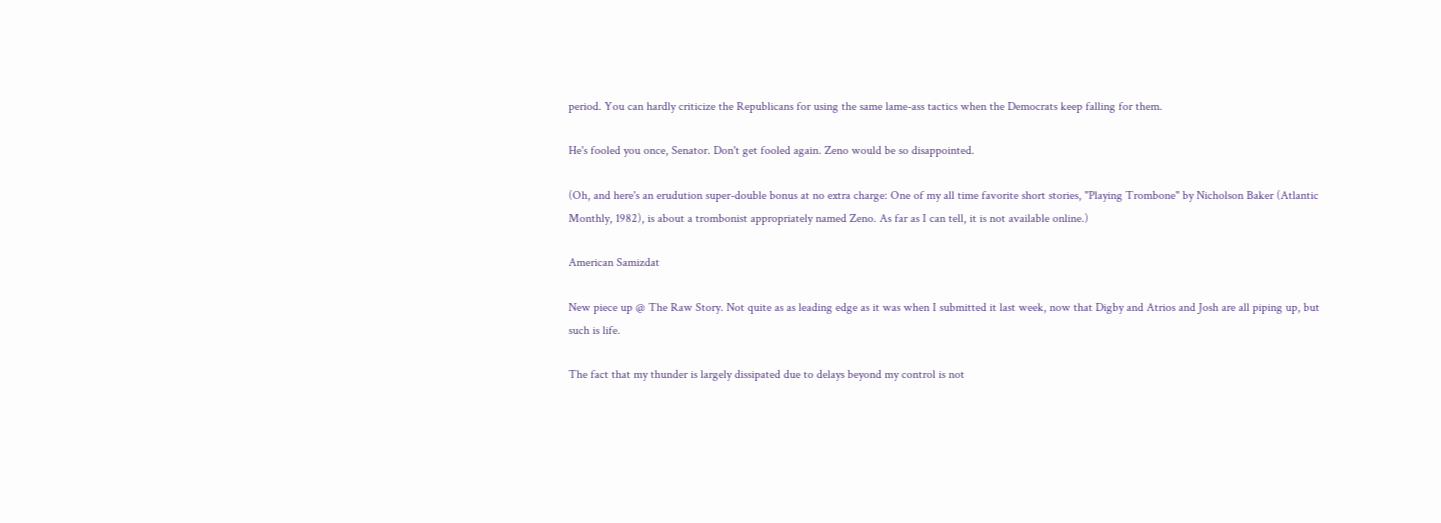period. You can hardly criticize the Republicans for using the same lame-ass tactics when the Democrats keep falling for them.

He's fooled you once, Senator. Don't get fooled again. Zeno would be so disappointed.

(Oh, and here's an erudution super-double bonus at no extra charge: One of my all time favorite short stories, "Playing Trombone" by Nicholson Baker (Atlantic Monthly, 1982), is about a trombonist appropriately named Zeno. As far as I can tell, it is not available online.)

American Samizdat

New piece up @ The Raw Story. Not quite as as leading edge as it was when I submitted it last week, now that Digby and Atrios and Josh are all piping up, but such is life.

The fact that my thunder is largely dissipated due to delays beyond my control is not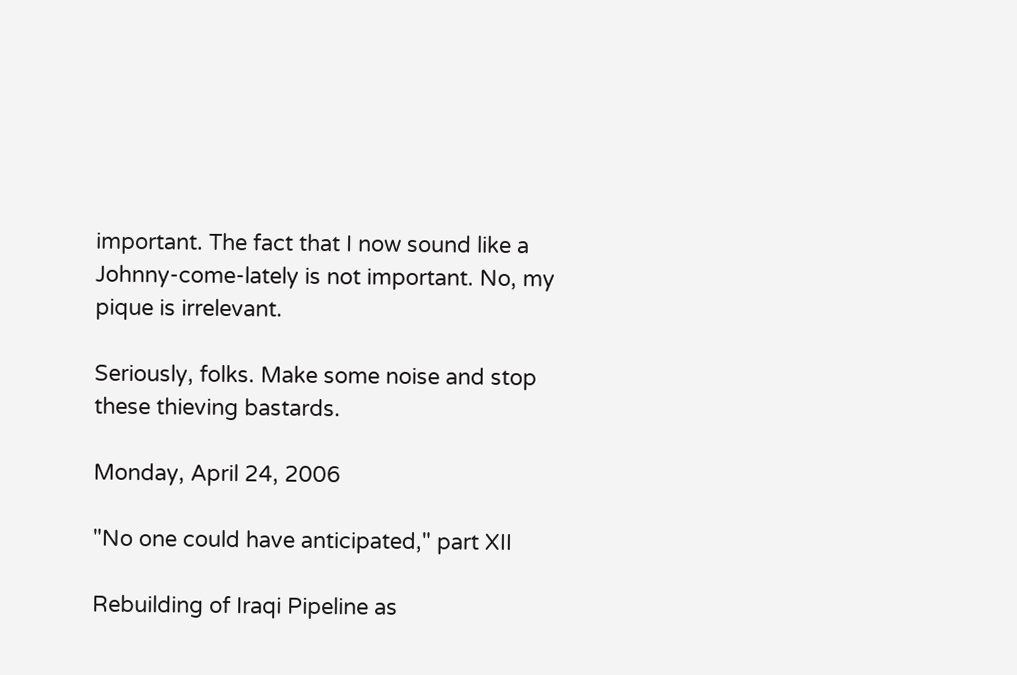important. The fact that I now sound like a Johnny-come-lately is not important. No, my pique is irrelevant.

Seriously, folks. Make some noise and stop these thieving bastards.

Monday, April 24, 2006

"No one could have anticipated," part XII

Rebuilding of Iraqi Pipeline as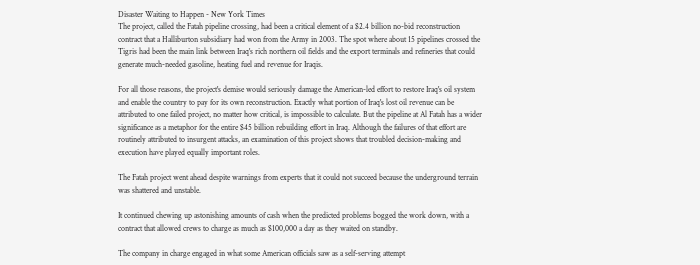Disaster Waiting to Happen - New York Times
The project, called the Fatah pipeline crossing, had been a critical element of a $2.4 billion no-bid reconstruction contract that a Halliburton subsidiary had won from the Army in 2003. The spot where about 15 pipelines crossed the Tigris had been the main link between Iraq's rich northern oil fields and the export terminals and refineries that could generate much-needed gasoline, heating fuel and revenue for Iraqis.

For all those reasons, the project's demise would seriously damage the American-led effort to restore Iraq's oil system and enable the country to pay for its own reconstruction. Exactly what portion of Iraq's lost oil revenue can be attributed to one failed project, no matter how critical, is impossible to calculate. But the pipeline at Al Fatah has a wider significance as a metaphor for the entire $45 billion rebuilding effort in Iraq. Although the failures of that effort are routinely attributed to insurgent attacks, an examination of this project shows that troubled decision-making and execution have played equally important roles.

The Fatah project went ahead despite warnings from experts that it could not succeed because the underground terrain was shattered and unstable.

It continued chewing up astonishing amounts of cash when the predicted problems bogged the work down, with a contract that allowed crews to charge as much as $100,000 a day as they waited on standby.

The company in charge engaged in what some American officials saw as a self-serving attempt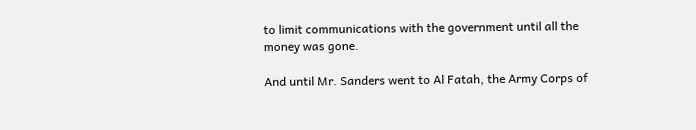to limit communications with the government until all the money was gone.

And until Mr. Sanders went to Al Fatah, the Army Corps of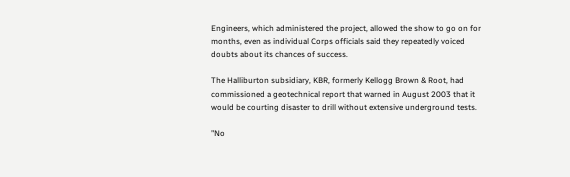Engineers, which administered the project, allowed the show to go on for months, even as individual Corps officials said they repeatedly voiced doubts about its chances of success.

The Halliburton subsidiary, KBR, formerly Kellogg Brown & Root, had commissioned a geotechnical report that warned in August 2003 that it would be courting disaster to drill without extensive underground tests.

"No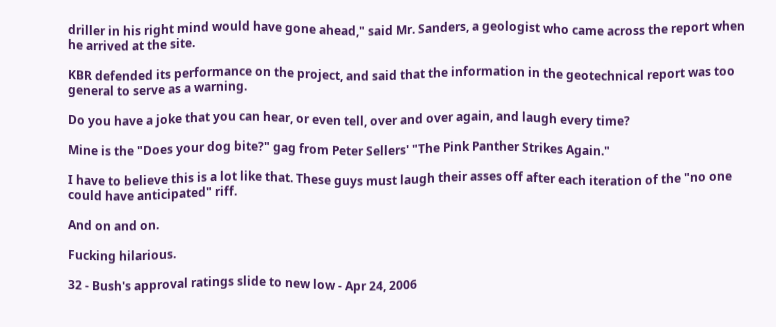driller in his right mind would have gone ahead," said Mr. Sanders, a geologist who came across the report when he arrived at the site.

KBR defended its performance on the project, and said that the information in the geotechnical report was too general to serve as a warning.

Do you have a joke that you can hear, or even tell, over and over again, and laugh every time?

Mine is the "Does your dog bite?" gag from Peter Sellers' "The Pink Panther Strikes Again."

I have to believe this is a lot like that. These guys must laugh their asses off after each iteration of the "no one could have anticipated" riff.

And on and on.

Fucking hilarious.

32 - Bush's approval ratings slide to new low - Apr 24, 2006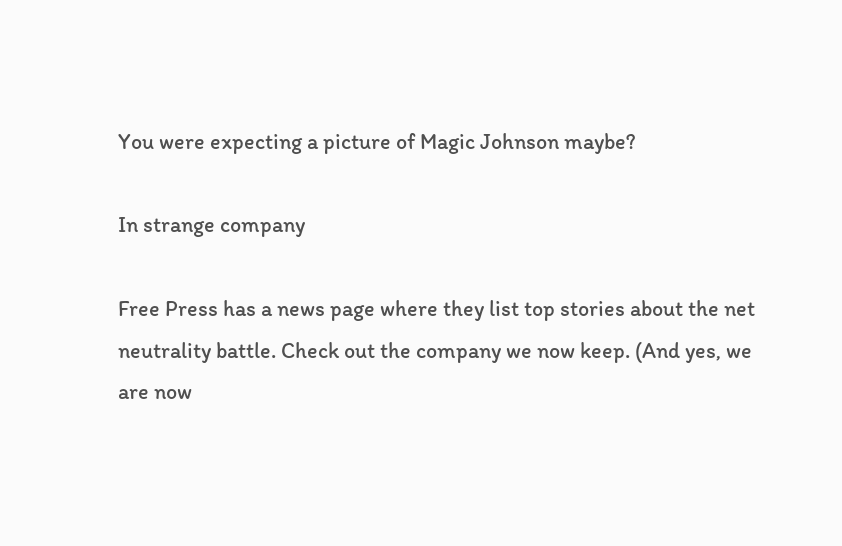You were expecting a picture of Magic Johnson maybe?

In strange company

Free Press has a news page where they list top stories about the net neutrality battle. Check out the company we now keep. (And yes, we are now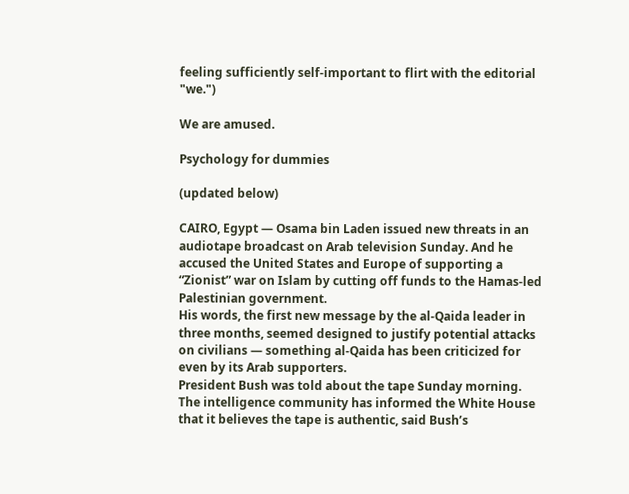feeling sufficiently self-important to flirt with the editorial "we.")

We are amused.

Psychology for dummies

(updated below)

CAIRO, Egypt — Osama bin Laden issued new threats in an audiotape broadcast on Arab television Sunday. And he accused the United States and Europe of supporting a “Zionist” war on Islam by cutting off funds to the Hamas-led Palestinian government.
His words, the first new message by the al-Qaida leader in three months, seemed designed to justify potential attacks on civilians — something al-Qaida has been criticized for even by its Arab supporters.
President Bush was told about the tape Sunday morning. The intelligence community has informed the White House that it believes the tape is authentic, said Bush’s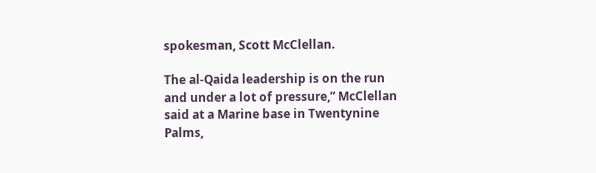spokesman, Scott McClellan.

The al-Qaida leadership is on the run and under a lot of pressure,” McClellan said at a Marine base in Twentynine Palms,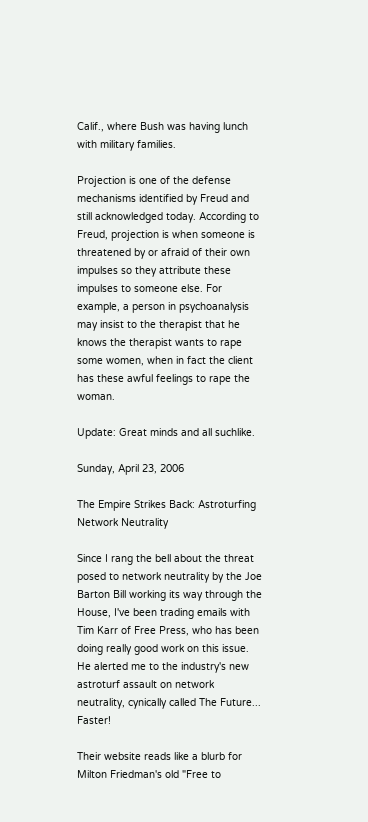Calif., where Bush was having lunch with military families.

Projection is one of the defense mechanisms identified by Freud and still acknowledged today. According to Freud, projection is when someone is threatened by or afraid of their own impulses so they attribute these impulses to someone else. For example, a person in psychoanalysis may insist to the therapist that he knows the therapist wants to rape some women, when in fact the client has these awful feelings to rape the woman.

Update: Great minds and all suchlike.

Sunday, April 23, 2006

The Empire Strikes Back: Astroturfing Network Neutrality

Since I rang the bell about the threat posed to network neutrality by the Joe Barton Bill working its way through the House, I've been trading emails with Tim Karr of Free Press, who has been doing really good work on this issue. He alerted me to the industry's new astroturf assault on network neutrality, cynically called The Future... Faster!

Their website reads like a blurb for Milton Friedman's old "Free to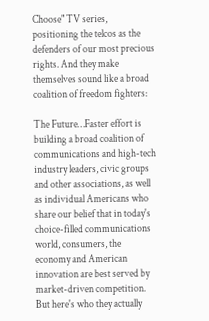Choose" TV series, positioning the telcos as the defenders of our most precious rights. And they make themselves sound like a broad coalition of freedom fighters:

The Future…Faster effort is building a broad coalition of communications and high-tech industry leaders, civic groups and other associations, as well as individual Americans who share our belief that in today's choice-filled communications world, consumers, the economy and American innovation are best served by market-driven competition.
But here's who they actually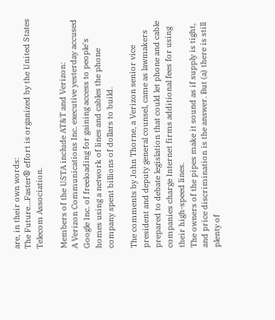are, in their own words:
The Future…Faster® effort is organized by the United States Telecom Association.

Members of the USTA include AT&T and Verizon:
A Verizon Communications Inc. executive yesterday accused Google Inc. of freeloading for gaining access to people's homes using a network of lines and cables the phone company spent billions of dollars to build.

The comments by John Thorne, a Verizon senior vice president and deputy general counsel, came as lawmakers prepared to debate legislation that could let phone and cable companies charge Internet firms additional fees for using their high-speed lines.
The owners of the pipes make it sound as if supply is tight, and price discrimination is the answer. But (a) there is still plenty of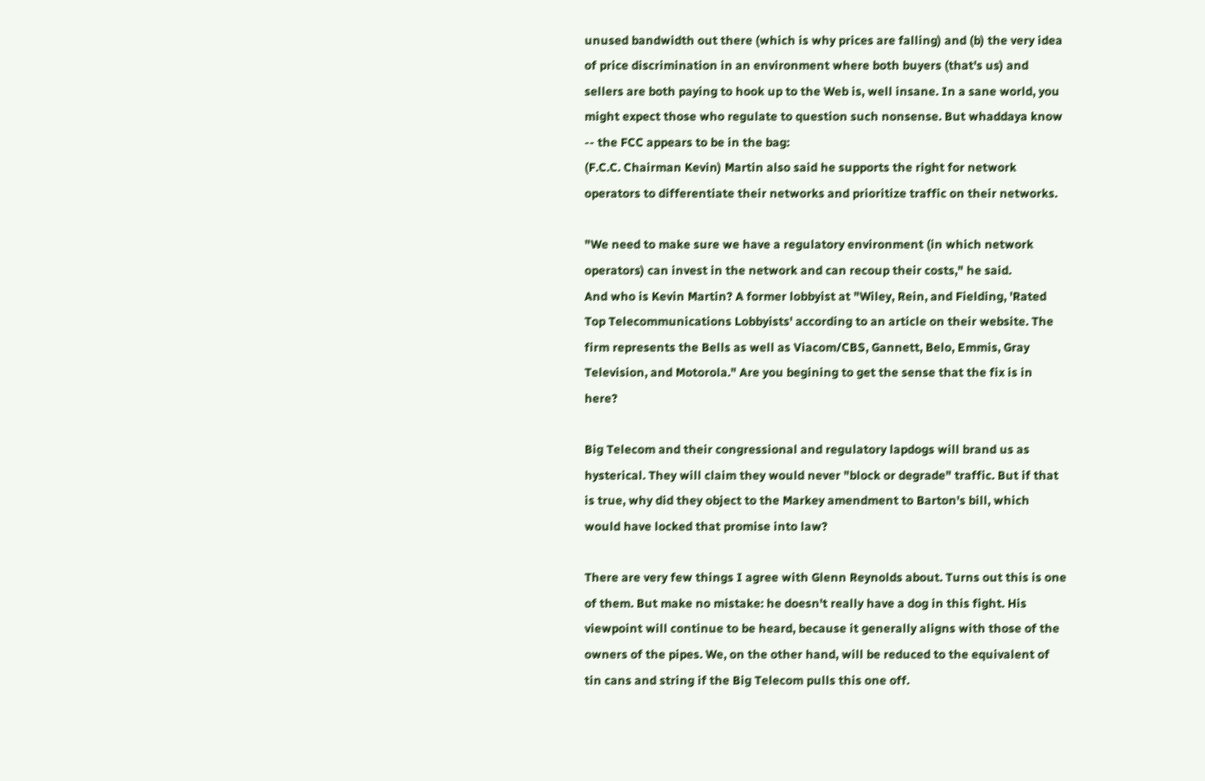unused bandwidth out there (which is why prices are falling) and (b) the very idea of price discrimination in an environment where both buyers (that's us) and sellers are both paying to hook up to the Web is, well insane. In a sane world, you might expect those who regulate to question such nonsense. But whaddaya know -- the FCC appears to be in the bag:
(F.C.C. Chairman Kevin) Martin also said he supports the right for network operators to differentiate their networks and prioritize traffic on their networks.

"We need to make sure we have a regulatory environment (in which network operators) can invest in the network and can recoup their costs," he said.
And who is Kevin Martin? A former lobbyist at "Wiley, Rein, and Fielding, 'Rated Top Telecommunications Lobbyists' according to an article on their website. The firm represents the Bells as well as Viacom/CBS, Gannett, Belo, Emmis, Gray Television, and Motorola." Are you begining to get the sense that the fix is in here?

Big Telecom and their congressional and regulatory lapdogs will brand us as hysterical. They will claim they would never "block or degrade" traffic. But if that is true, why did they object to the Markey amendment to Barton's bill, which would have locked that promise into law?

There are very few things I agree with Glenn Reynolds about. Turns out this is one of them. But make no mistake: he doesn't really have a dog in this fight. His viewpoint will continue to be heard, because it generally aligns with those of the owners of the pipes. We, on the other hand, will be reduced to the equivalent of tin cans and string if the Big Telecom pulls this one off.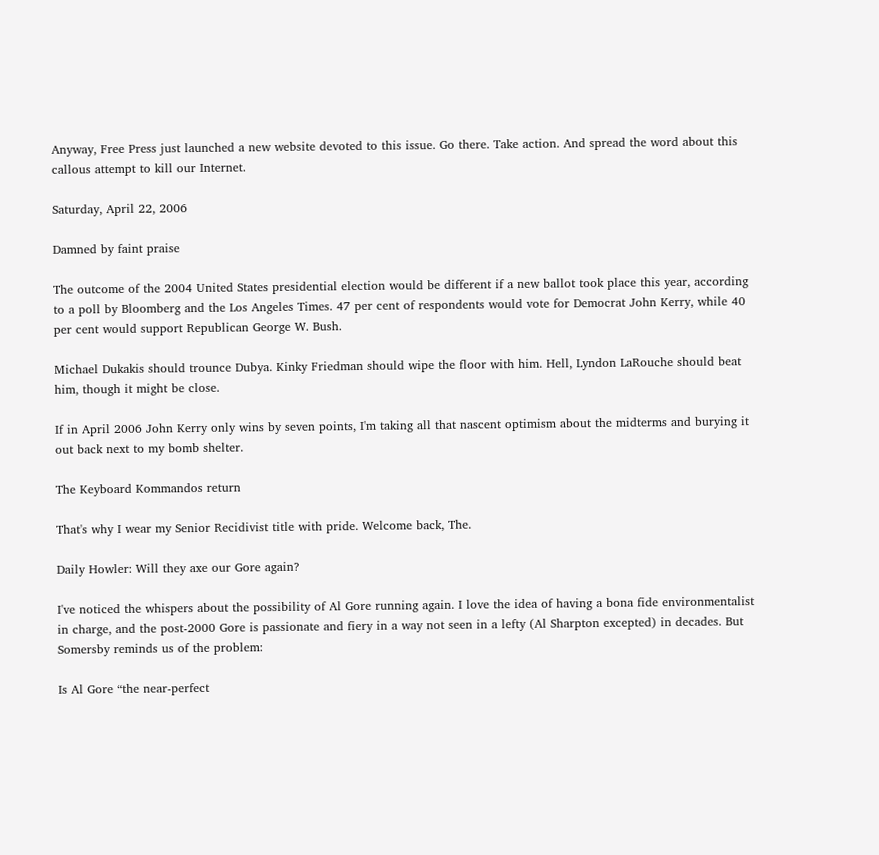Anyway, Free Press just launched a new website devoted to this issue. Go there. Take action. And spread the word about this callous attempt to kill our Internet.

Saturday, April 22, 2006

Damned by faint praise

The outcome of the 2004 United States presidential election would be different if a new ballot took place this year, according to a poll by Bloomberg and the Los Angeles Times. 47 per cent of respondents would vote for Democrat John Kerry, while 40 per cent would support Republican George W. Bush.

Michael Dukakis should trounce Dubya. Kinky Friedman should wipe the floor with him. Hell, Lyndon LaRouche should beat him, though it might be close.

If in April 2006 John Kerry only wins by seven points, I'm taking all that nascent optimism about the midterms and burying it out back next to my bomb shelter.

The Keyboard Kommandos return

That's why I wear my Senior Recidivist title with pride. Welcome back, The.

Daily Howler: Will they axe our Gore again?

I've noticed the whispers about the possibility of Al Gore running again. I love the idea of having a bona fide environmentalist in charge, and the post-2000 Gore is passionate and fiery in a way not seen in a lefty (Al Sharpton excepted) in decades. But Somersby reminds us of the problem:

Is Al Gore “the near-perfect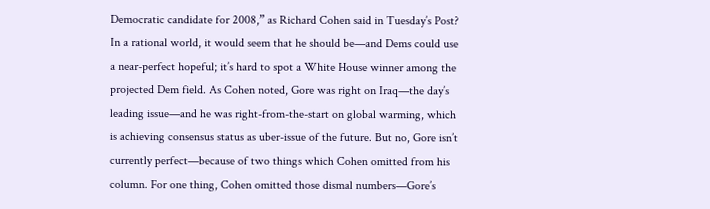Democratic candidate for 2008,” as Richard Cohen said in Tuesday’s Post? In a rational world, it would seem that he should be—and Dems could use a near-perfect hopeful; it’s hard to spot a White House winner among the projected Dem field. As Cohen noted, Gore was right on Iraq—the day’s leading issue—and he was right-from-the-start on global warming, which is achieving consensus status as uber-issue of the future. But no, Gore isn’t currently perfect—because of two things which Cohen omitted from his column. For one thing, Cohen omitted those dismal numbers—Gore’s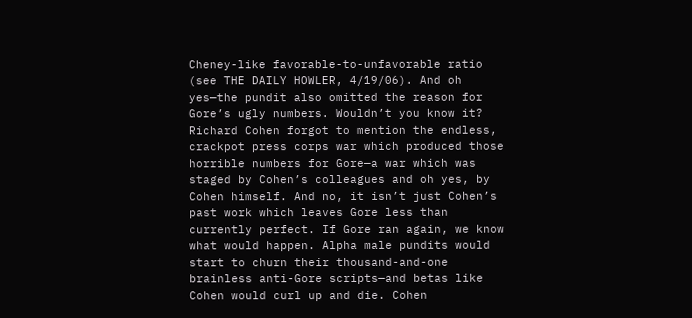Cheney-like favorable-to-unfavorable ratio (see THE DAILY HOWLER, 4/19/06). And oh yes—the pundit also omitted the reason for Gore’s ugly numbers. Wouldn’t you know it? Richard Cohen forgot to mention the endless, crackpot press corps war which produced those horrible numbers for Gore—a war which was staged by Cohen’s colleagues and oh yes, by Cohen himself. And no, it isn’t just Cohen’s past work which leaves Gore less than currently perfect. If Gore ran again, we know what would happen. Alpha male pundits would start to churn their thousand-and-one brainless anti-Gore scripts—and betas like Cohen would curl up and die. Cohen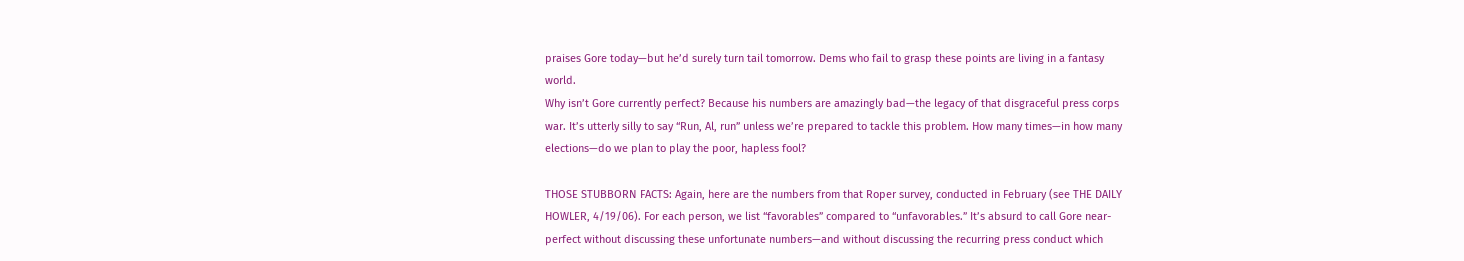praises Gore today—but he’d surely turn tail tomorrow. Dems who fail to grasp these points are living in a fantasy world.
Why isn’t Gore currently perfect? Because his numbers are amazingly bad—the legacy of that disgraceful press corps war. It’s utterly silly to say “Run, Al, run” unless we’re prepared to tackle this problem. How many times—in how many elections—do we plan to play the poor, hapless fool?

THOSE STUBBORN FACTS: Again, here are the numbers from that Roper survey, conducted in February (see THE DAILY HOWLER, 4/19/06). For each person, we list “favorables” compared to “unfavorables.” It’s absurd to call Gore near-perfect without discussing these unfortunate numbers—and without discussing the recurring press conduct which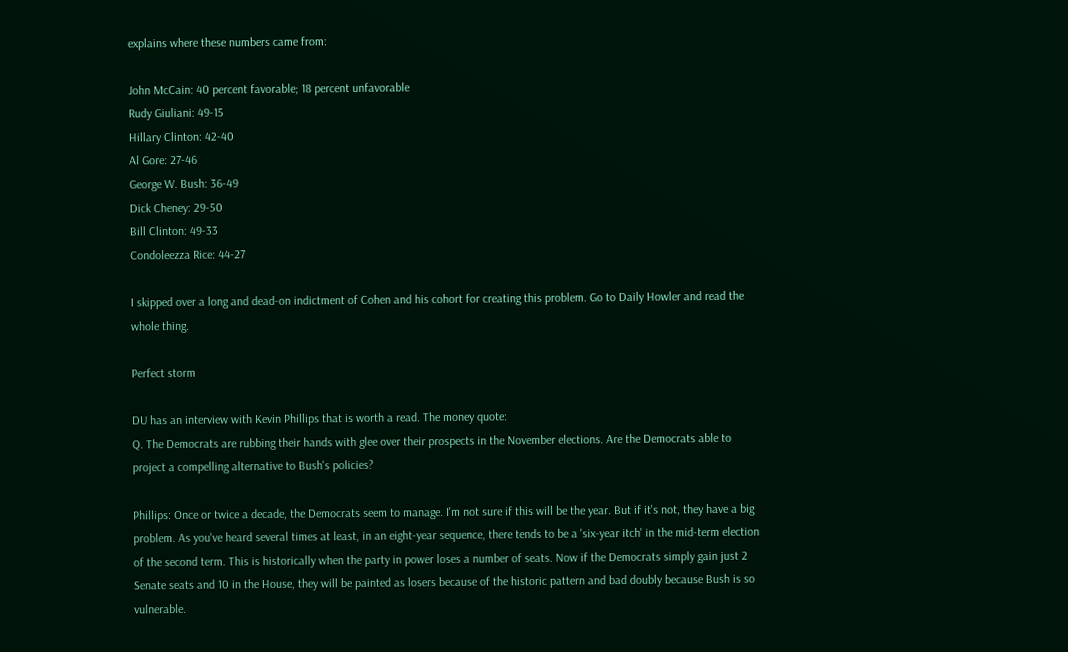explains where these numbers came from:

John McCain: 40 percent favorable; 18 percent unfavorable
Rudy Giuliani: 49-15
Hillary Clinton: 42-40
Al Gore: 27-46
George W. Bush: 36-49
Dick Cheney: 29-50
Bill Clinton: 49-33
Condoleezza Rice: 44-27

I skipped over a long and dead-on indictment of Cohen and his cohort for creating this problem. Go to Daily Howler and read the whole thing.

Perfect storm

DU has an interview with Kevin Phillips that is worth a read. The money quote:
Q. The Democrats are rubbing their hands with glee over their prospects in the November elections. Are the Democrats able to project a compelling alternative to Bush's policies?

Phillips: Once or twice a decade, the Democrats seem to manage. I'm not sure if this will be the year. But if it's not, they have a big problem. As you've heard several times at least, in an eight-year sequence, there tends to be a 'six-year itch' in the mid-term election of the second term. This is historically when the party in power loses a number of seats. Now if the Democrats simply gain just 2 Senate seats and 10 in the House, they will be painted as losers because of the historic pattern and bad doubly because Bush is so vulnerable.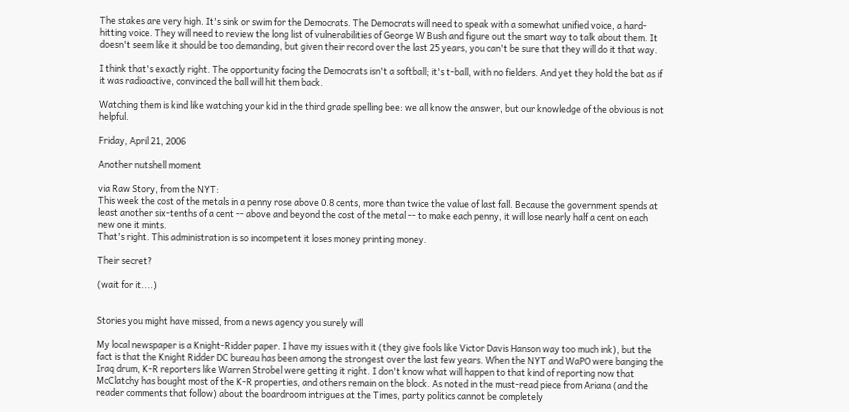The stakes are very high. It's sink or swim for the Democrats. The Democrats will need to speak with a somewhat unified voice, a hard-hitting voice. They will need to review the long list of vulnerabilities of George W Bush and figure out the smart way to talk about them. It doesn't seem like it should be too demanding, but given their record over the last 25 years, you can't be sure that they will do it that way.

I think that's exactly right. The opportunity facing the Democrats isn't a softball; it's t-ball, with no fielders. And yet they hold the bat as if it was radioactive, convinced the ball will hit them back.

Watching them is kind like watching your kid in the third grade spelling bee: we all know the answer, but our knowledge of the obvious is not helpful.

Friday, April 21, 2006

Another nutshell moment

via Raw Story, from the NYT:
This week the cost of the metals in a penny rose above 0.8 cents, more than twice the value of last fall. Because the government spends at least another six-tenths of a cent -- above and beyond the cost of the metal -- to make each penny, it will lose nearly half a cent on each new one it mints.
That's right. This administration is so incompetent it loses money printing money.

Their secret?

(wait for it....)


Stories you might have missed, from a news agency you surely will

My local newspaper is a Knight-Ridder paper. I have my issues with it (they give fools like Victor Davis Hanson way too much ink), but the fact is that the Knight Ridder DC bureau has been among the strongest over the last few years. When the NYT and WaPO were banging the Iraq drum, K-R reporters like Warren Strobel were getting it right. I don't know what will happen to that kind of reporting now that McClatchy has bought most of the K-R properties, and others remain on the block. As noted in the must-read piece from Ariana (and the reader comments that follow) about the boardroom intrigues at the Times, party politics cannot be completely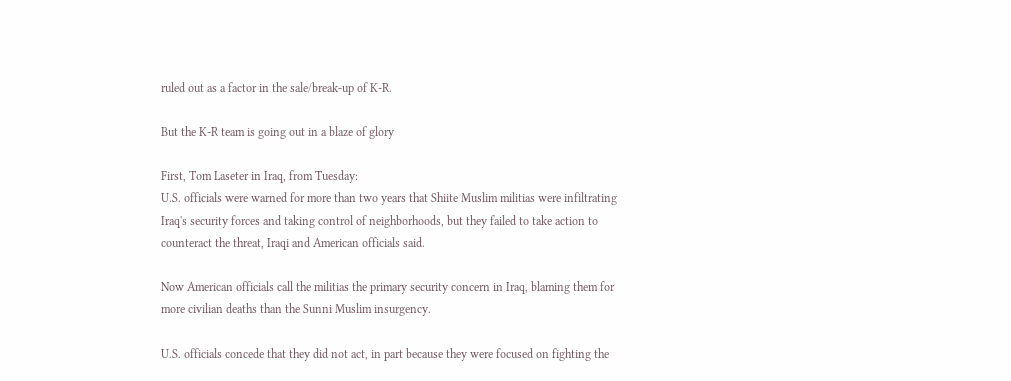ruled out as a factor in the sale/break-up of K-R.

But the K-R team is going out in a blaze of glory

First, Tom Laseter in Iraq, from Tuesday:
U.S. officials were warned for more than two years that Shiite Muslim militias were infiltrating Iraq's security forces and taking control of neighborhoods, but they failed to take action to counteract the threat, Iraqi and American officials said.

Now American officials call the militias the primary security concern in Iraq, blaming them for more civilian deaths than the Sunni Muslim insurgency.

U.S. officials concede that they did not act, in part because they were focused on fighting the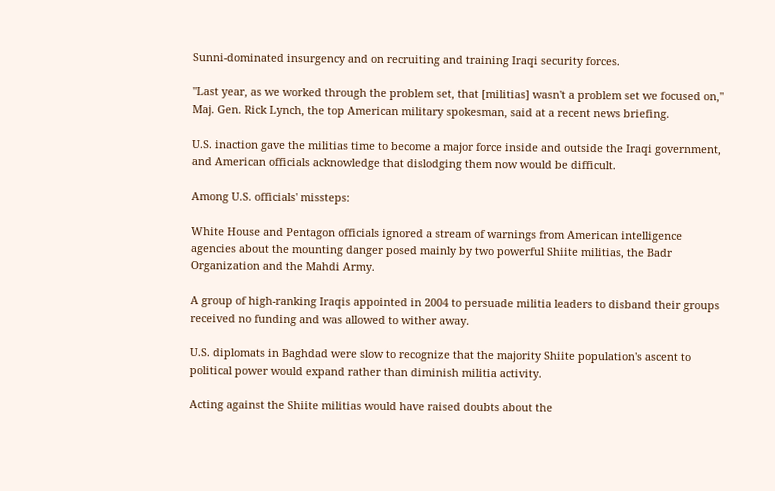Sunni-dominated insurgency and on recruiting and training Iraqi security forces.

"Last year, as we worked through the problem set, that [militias] wasn't a problem set we focused on," Maj. Gen. Rick Lynch, the top American military spokesman, said at a recent news briefing.

U.S. inaction gave the militias time to become a major force inside and outside the Iraqi government, and American officials acknowledge that dislodging them now would be difficult.

Among U.S. officials' missteps:

White House and Pentagon officials ignored a stream of warnings from American intelligence agencies about the mounting danger posed mainly by two powerful Shiite militias, the Badr Organization and the Mahdi Army.

A group of high-ranking Iraqis appointed in 2004 to persuade militia leaders to disband their groups received no funding and was allowed to wither away.

U.S. diplomats in Baghdad were slow to recognize that the majority Shiite population's ascent to political power would expand rather than diminish militia activity.

Acting against the Shiite militias would have raised doubts about the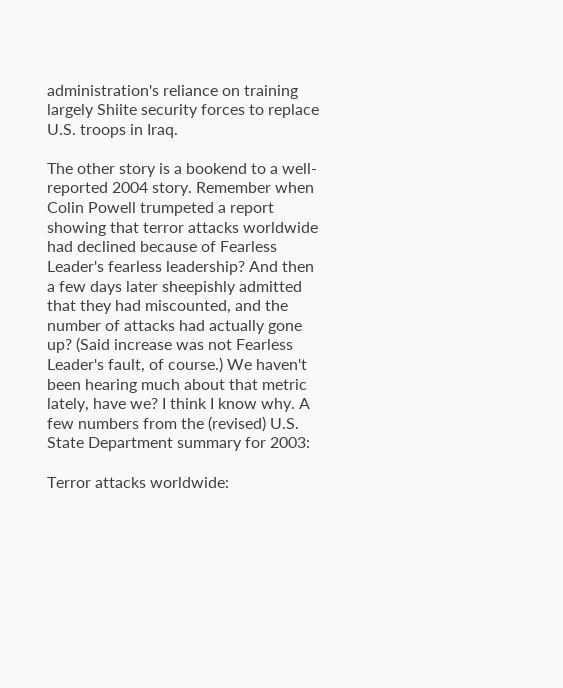administration's reliance on training largely Shiite security forces to replace U.S. troops in Iraq.

The other story is a bookend to a well-reported 2004 story. Remember when Colin Powell trumpeted a report showing that terror attacks worldwide had declined because of Fearless Leader's fearless leadership? And then a few days later sheepishly admitted that they had miscounted, and the number of attacks had actually gone up? (Said increase was not Fearless Leader's fault, of course.) We haven't been hearing much about that metric lately, have we? I think I know why. A few numbers from the (revised) U.S. State Department summary for 2003:

Terror attacks worldwide: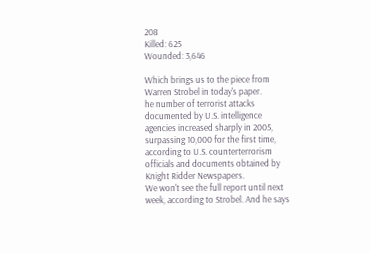208
Killed: 625
Wounded: 3,646

Which brings us to the piece from Warren Strobel in today's paper.
he number of terrorist attacks documented by U.S. intelligence agencies increased sharply in 2005, surpassing 10,000 for the first time, according to U.S. counterterrorism officials and documents obtained by Knight Ridder Newspapers.
We won't see the full report until next week, according to Strobel. And he says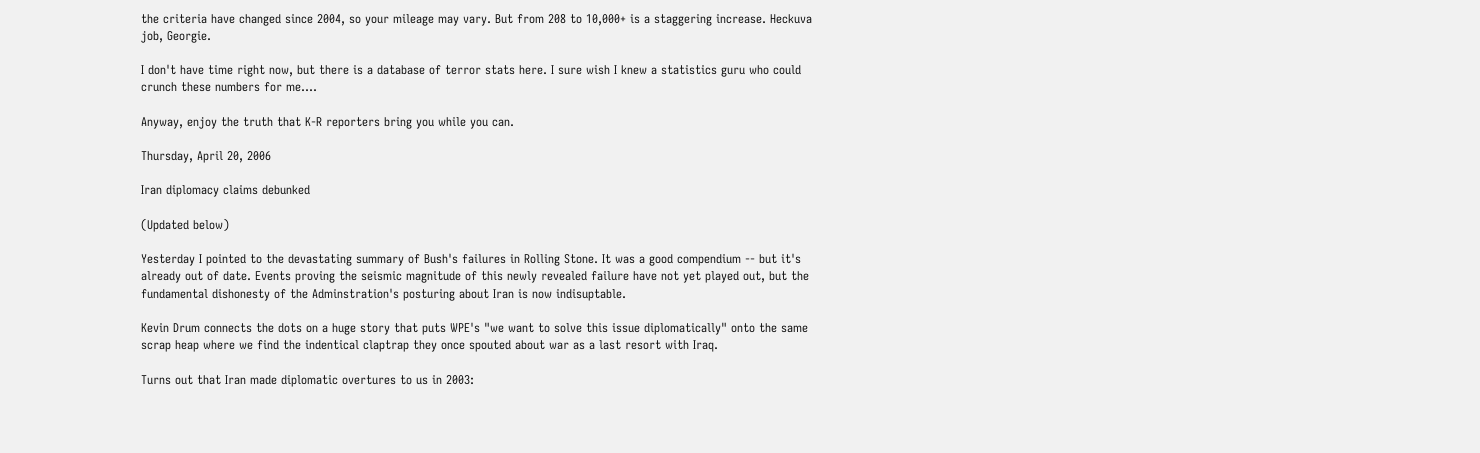the criteria have changed since 2004, so your mileage may vary. But from 208 to 10,000+ is a staggering increase. Heckuva job, Georgie.

I don't have time right now, but there is a database of terror stats here. I sure wish I knew a statistics guru who could crunch these numbers for me....

Anyway, enjoy the truth that K-R reporters bring you while you can.

Thursday, April 20, 2006

Iran diplomacy claims debunked

(Updated below)

Yesterday I pointed to the devastating summary of Bush's failures in Rolling Stone. It was a good compendium -- but it's already out of date. Events proving the seismic magnitude of this newly revealed failure have not yet played out, but the fundamental dishonesty of the Adminstration's posturing about Iran is now indisuptable.

Kevin Drum connects the dots on a huge story that puts WPE's "we want to solve this issue diplomatically" onto the same scrap heap where we find the indentical claptrap they once spouted about war as a last resort with Iraq.

Turns out that Iran made diplomatic overtures to us in 2003: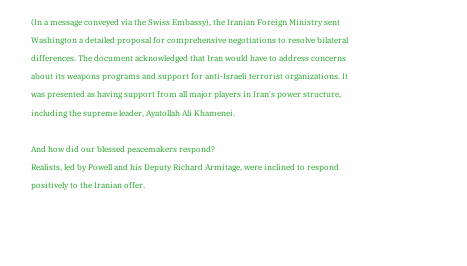(In a message conveyed via the Swiss Embassy), the Iranian Foreign Ministry sent Washington a detailed proposal for comprehensive negotiations to resolve bilateral differences. The document acknowledged that Iran would have to address concerns about its weapons programs and support for anti-Israeli terrorist organizations. It was presented as having support from all major players in Iran's power structure, including the supreme leader, Ayatollah Ali Khamenei.

And how did our blessed peacemakers respond?
Realists, led by Powell and his Deputy Richard Armitage, were inclined to respond positively to the Iranian offer.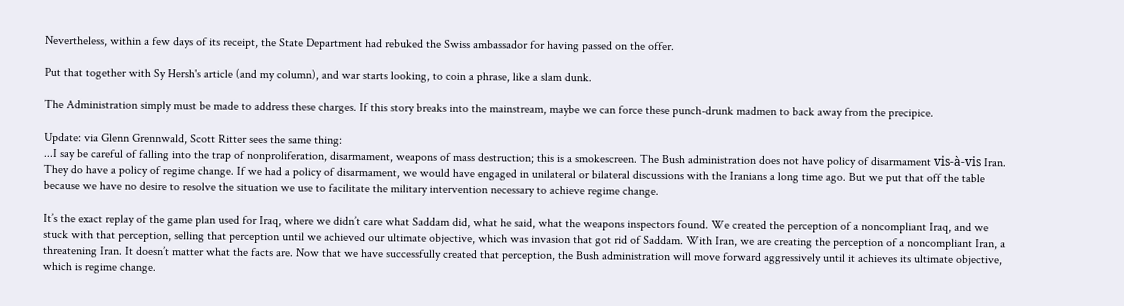Nevertheless, within a few days of its receipt, the State Department had rebuked the Swiss ambassador for having passed on the offer.

Put that together with Sy Hersh's article (and my column), and war starts looking, to coin a phrase, like a slam dunk.

The Administration simply must be made to address these charges. If this story breaks into the mainstream, maybe we can force these punch-drunk madmen to back away from the precipice.

Update: via Glenn Grennwald, Scott Ritter sees the same thing:
...I say be careful of falling into the trap of nonproliferation, disarmament, weapons of mass destruction; this is a smokescreen. The Bush administration does not have policy of disarmament vis-à-vis Iran. They do have a policy of regime change. If we had a policy of disarmament, we would have engaged in unilateral or bilateral discussions with the Iranians a long time ago. But we put that off the table because we have no desire to resolve the situation we use to facilitate the military intervention necessary to achieve regime change.

It’s the exact replay of the game plan used for Iraq, where we didn’t care what Saddam did, what he said, what the weapons inspectors found. We created the perception of a noncompliant Iraq, and we stuck with that perception, selling that perception until we achieved our ultimate objective, which was invasion that got rid of Saddam. With Iran, we are creating the perception of a noncompliant Iran, a threatening Iran. It doesn’t matter what the facts are. Now that we have successfully created that perception, the Bush administration will move forward aggressively until it achieves its ultimate objective, which is regime change.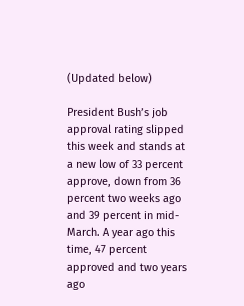(Updated below)

President Bush’s job approval rating slipped this week and stands at a new low of 33 percent approve, down from 36 percent two weeks ago and 39 percent in mid-March. A year ago this time, 47 percent approved and two years ago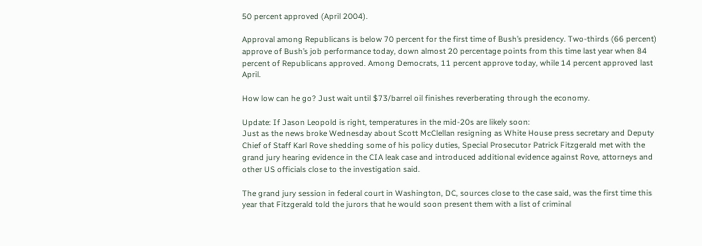50 percent approved (April 2004).

Approval among Republicans is below 70 percent for the first time of Bush’s presidency. Two-thirds (66 percent) approve of Bush’s job performance today, down almost 20 percentage points from this time last year when 84 percent of Republicans approved. Among Democrats, 11 percent approve today, while 14 percent approved last April.

How low can he go? Just wait until $73/barrel oil finishes reverberating through the economy.

Update: If Jason Leopold is right, temperatures in the mid-20s are likely soon:
Just as the news broke Wednesday about Scott McClellan resigning as White House press secretary and Deputy Chief of Staff Karl Rove shedding some of his policy duties, Special Prosecutor Patrick Fitzgerald met with the grand jury hearing evidence in the CIA leak case and introduced additional evidence against Rove, attorneys and other US officials close to the investigation said.

The grand jury session in federal court in Washington, DC, sources close to the case said, was the first time this year that Fitzgerald told the jurors that he would soon present them with a list of criminal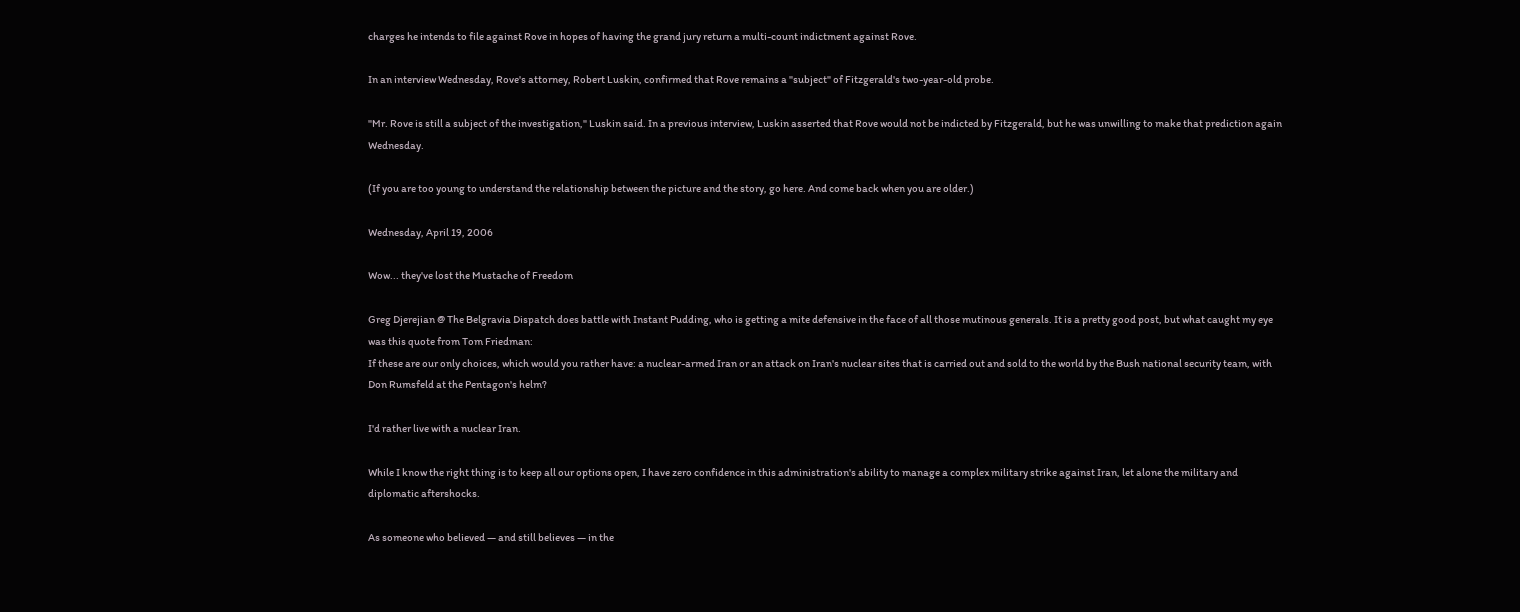charges he intends to file against Rove in hopes of having the grand jury return a multi-count indictment against Rove.

In an interview Wednesday, Rove's attorney, Robert Luskin, confirmed that Rove remains a "subject" of Fitzgerald's two-year-old probe.

"Mr. Rove is still a subject of the investigation," Luskin said. In a previous interview, Luskin asserted that Rove would not be indicted by Fitzgerald, but he was unwilling to make that prediction again Wednesday.

(If you are too young to understand the relationship between the picture and the story, go here. And come back when you are older.)

Wednesday, April 19, 2006

Wow... they've lost the Mustache of Freedom

Greg Djerejian @ The Belgravia Dispatch does battle with Instant Pudding, who is getting a mite defensive in the face of all those mutinous generals. It is a pretty good post, but what caught my eye was this quote from Tom Friedman:
If these are our only choices, which would you rather have: a nuclear-armed Iran or an attack on Iran's nuclear sites that is carried out and sold to the world by the Bush national security team, with Don Rumsfeld at the Pentagon's helm?

I'd rather live with a nuclear Iran.

While I know the right thing is to keep all our options open, I have zero confidence in this administration's ability to manage a complex military strike against Iran, let alone the military and diplomatic aftershocks.

As someone who believed — and still believes — in the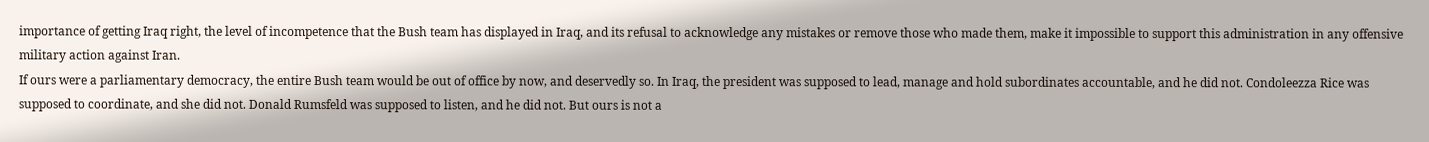importance of getting Iraq right, the level of incompetence that the Bush team has displayed in Iraq, and its refusal to acknowledge any mistakes or remove those who made them, make it impossible to support this administration in any offensive military action against Iran.
If ours were a parliamentary democracy, the entire Bush team would be out of office by now, and deservedly so. In Iraq, the president was supposed to lead, manage and hold subordinates accountable, and he did not. Condoleezza Rice was supposed to coordinate, and she did not. Donald Rumsfeld was supposed to listen, and he did not. But ours is not a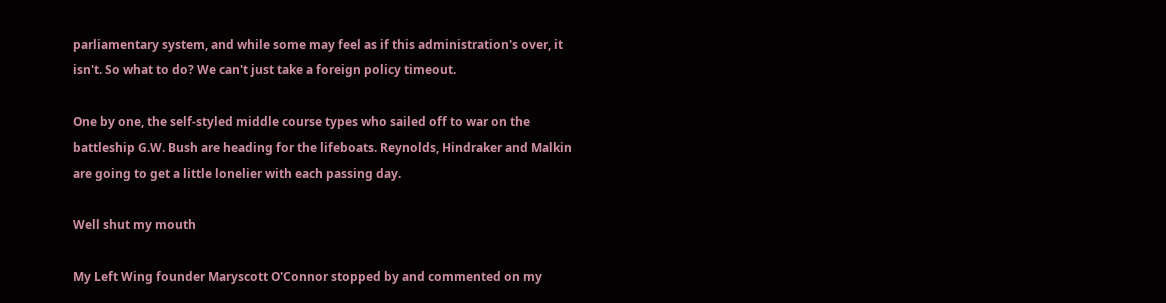parliamentary system, and while some may feel as if this administration's over, it isn't. So what to do? We can't just take a foreign policy timeout.

One by one, the self-styled middle course types who sailed off to war on the battleship G.W. Bush are heading for the lifeboats. Reynolds, Hindraker and Malkin are going to get a little lonelier with each passing day.

Well shut my mouth

My Left Wing founder Maryscott O'Connor stopped by and commented on my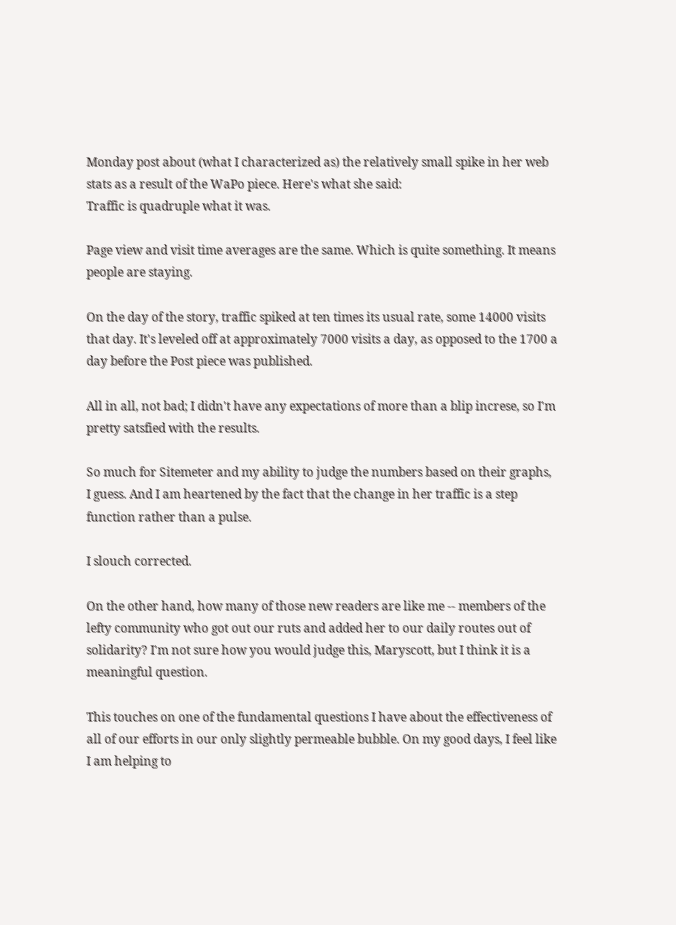Monday post about (what I characterized as) the relatively small spike in her web stats as a result of the WaPo piece. Here's what she said:
Traffic is quadruple what it was.

Page view and visit time averages are the same. Which is quite something. It means people are staying.

On the day of the story, traffic spiked at ten times its usual rate, some 14000 visits that day. It's leveled off at approximately 7000 visits a day, as opposed to the 1700 a day before the Post piece was published.

All in all, not bad; I didn't have any expectations of more than a blip increse, so I'm pretty satsfied with the results.

So much for Sitemeter and my ability to judge the numbers based on their graphs, I guess. And I am heartened by the fact that the change in her traffic is a step function rather than a pulse.

I slouch corrected.

On the other hand, how many of those new readers are like me -- members of the lefty community who got out our ruts and added her to our daily routes out of solidarity? I'm not sure how you would judge this, Maryscott, but I think it is a meaningful question.

This touches on one of the fundamental questions I have about the effectiveness of all of our efforts in our only slightly permeable bubble. On my good days, I feel like I am helping to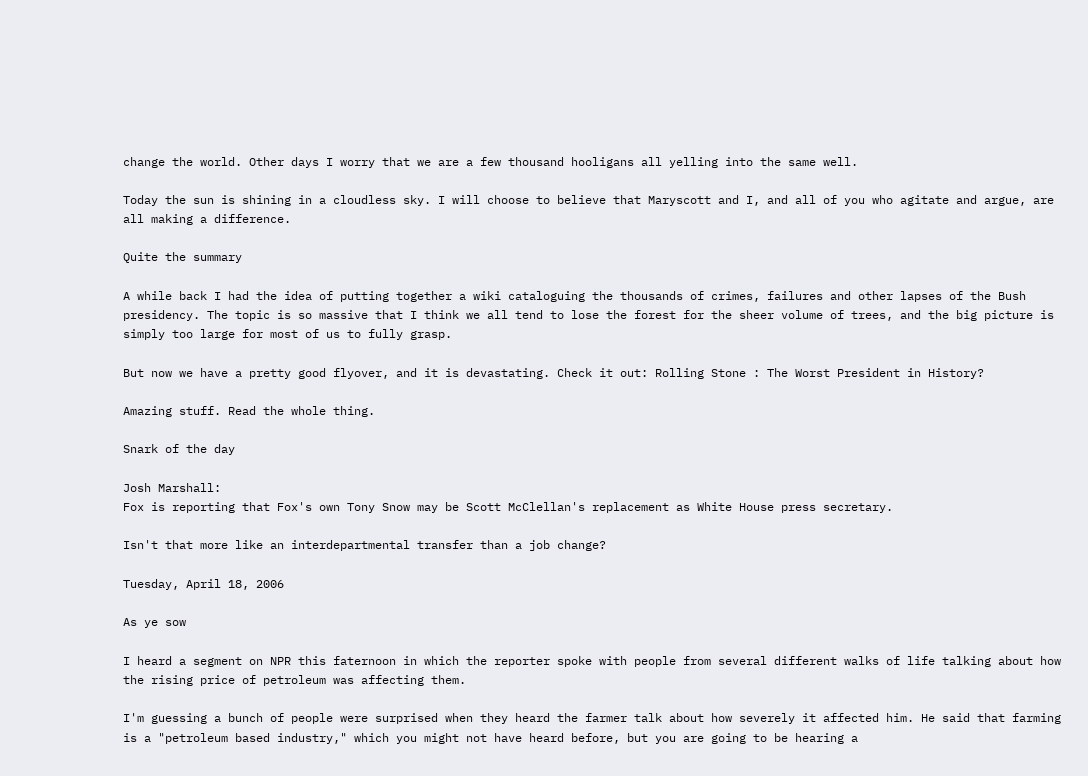change the world. Other days I worry that we are a few thousand hooligans all yelling into the same well.

Today the sun is shining in a cloudless sky. I will choose to believe that Maryscott and I, and all of you who agitate and argue, are all making a difference.

Quite the summary

A while back I had the idea of putting together a wiki cataloguing the thousands of crimes, failures and other lapses of the Bush presidency. The topic is so massive that I think we all tend to lose the forest for the sheer volume of trees, and the big picture is simply too large for most of us to fully grasp.

But now we have a pretty good flyover, and it is devastating. Check it out: Rolling Stone : The Worst President in History?

Amazing stuff. Read the whole thing.

Snark of the day

Josh Marshall:
Fox is reporting that Fox's own Tony Snow may be Scott McClellan's replacement as White House press secretary.

Isn't that more like an interdepartmental transfer than a job change?

Tuesday, April 18, 2006

As ye sow

I heard a segment on NPR this faternoon in which the reporter spoke with people from several different walks of life talking about how the rising price of petroleum was affecting them.

I'm guessing a bunch of people were surprised when they heard the farmer talk about how severely it affected him. He said that farming is a "petroleum based industry," which you might not have heard before, but you are going to be hearing a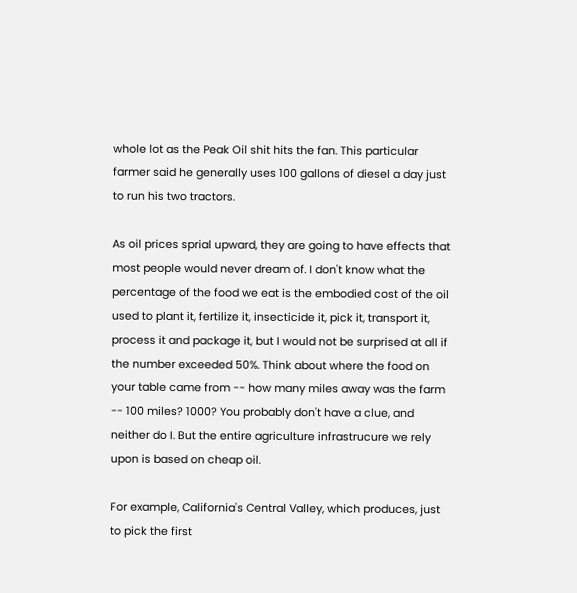whole lot as the Peak Oil shit hits the fan. This particular farmer said he generally uses 100 gallons of diesel a day just to run his two tractors.

As oil prices sprial upward, they are going to have effects that most people would never dream of. I don't know what the percentage of the food we eat is the embodied cost of the oil used to plant it, fertilize it, insecticide it, pick it, transport it, process it and package it, but I would not be surprised at all if the number exceeded 50%. Think about where the food on your table came from -- how many miles away was the farm -- 100 miles? 1000? You probably don't have a clue, and neither do I. But the entire agriculture infrastrucure we rely upon is based on cheap oil.

For example, California's Central Valley, which produces, just to pick the first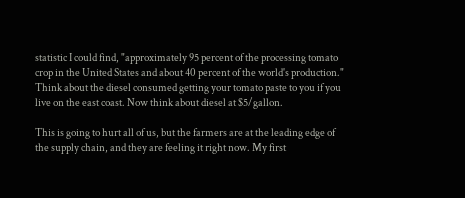statistic I could find, "approximately 95 percent of the processing tomato crop in the United States and about 40 percent of the world's production." Think about the diesel consumed getting your tomato paste to you if you live on the east coast. Now think about diesel at $5/gallon.

This is going to hurt all of us, but the farmers are at the leading edge of the supply chain, and they are feeling it right now. My first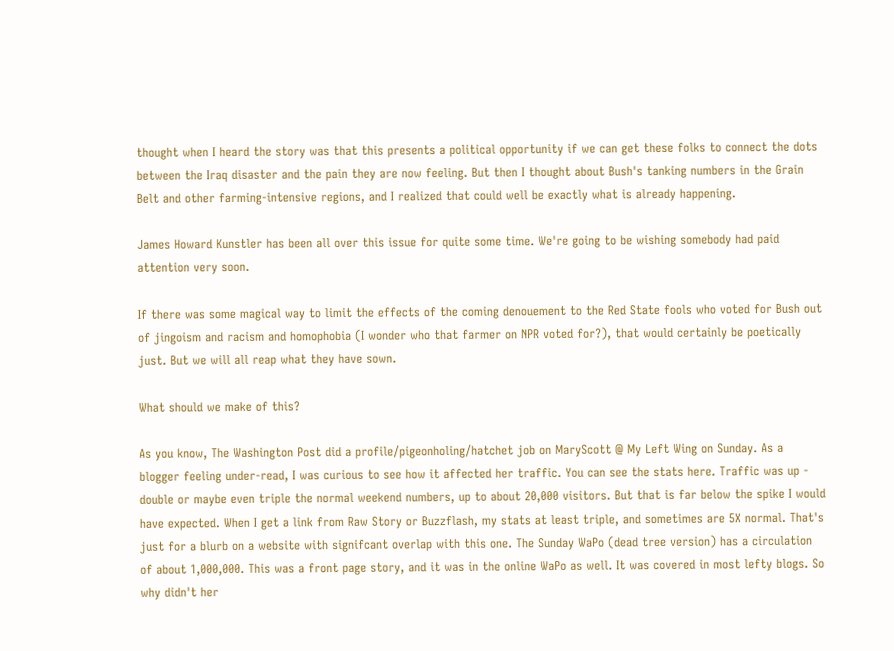thought when I heard the story was that this presents a political opportunity if we can get these folks to connect the dots between the Iraq disaster and the pain they are now feeling. But then I thought about Bush's tanking numbers in the Grain Belt and other farming-intensive regions, and I realized that could well be exactly what is already happening.

James Howard Kunstler has been all over this issue for quite some time. We're going to be wishing somebody had paid attention very soon.

If there was some magical way to limit the effects of the coming denouement to the Red State fools who voted for Bush out of jingoism and racism and homophobia (I wonder who that farmer on NPR voted for?), that would certainly be poetically just. But we will all reap what they have sown.

What should we make of this?

As you know, The Washington Post did a profile/pigeonholing/hatchet job on MaryScott @ My Left Wing on Sunday. As a blogger feeling under-read, I was curious to see how it affected her traffic. You can see the stats here. Traffic was up - double or maybe even triple the normal weekend numbers, up to about 20,000 visitors. But that is far below the spike I would have expected. When I get a link from Raw Story or Buzzflash, my stats at least triple, and sometimes are 5X normal. That's just for a blurb on a website with signifcant overlap with this one. The Sunday WaPo (dead tree version) has a circulation of about 1,000,000. This was a front page story, and it was in the online WaPo as well. It was covered in most lefty blogs. So why didn't her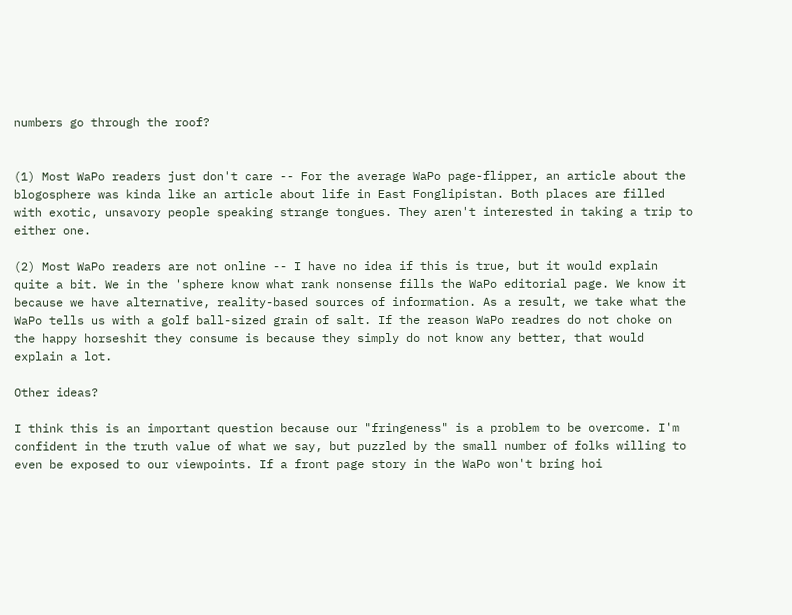numbers go through the roof?


(1) Most WaPo readers just don't care -- For the average WaPo page-flipper, an article about the blogosphere was kinda like an article about life in East Fonglipistan. Both places are filled with exotic, unsavory people speaking strange tongues. They aren't interested in taking a trip to either one.

(2) Most WaPo readers are not online -- I have no idea if this is true, but it would explain quite a bit. We in the 'sphere know what rank nonsense fills the WaPo editorial page. We know it because we have alternative, reality-based sources of information. As a result, we take what the WaPo tells us with a golf ball-sized grain of salt. If the reason WaPo readres do not choke on the happy horseshit they consume is because they simply do not know any better, that would explain a lot.

Other ideas?

I think this is an important question because our "fringeness" is a problem to be overcome. I'm confident in the truth value of what we say, but puzzled by the small number of folks willing to even be exposed to our viewpoints. If a front page story in the WaPo won't bring hoi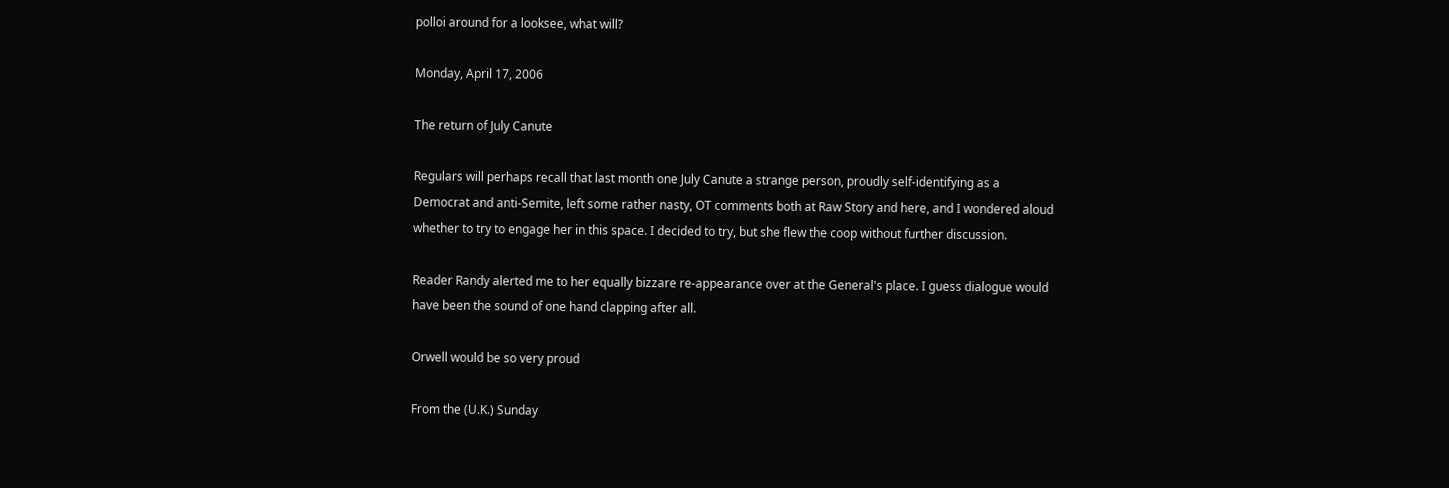polloi around for a looksee, what will?

Monday, April 17, 2006

The return of July Canute

Regulars will perhaps recall that last month one July Canute a strange person, proudly self-identifying as a Democrat and anti-Semite, left some rather nasty, OT comments both at Raw Story and here, and I wondered aloud whether to try to engage her in this space. I decided to try, but she flew the coop without further discussion.

Reader Randy alerted me to her equally bizzare re-appearance over at the General's place. I guess dialogue would have been the sound of one hand clapping after all.

Orwell would be so very proud

From the (U.K.) Sunday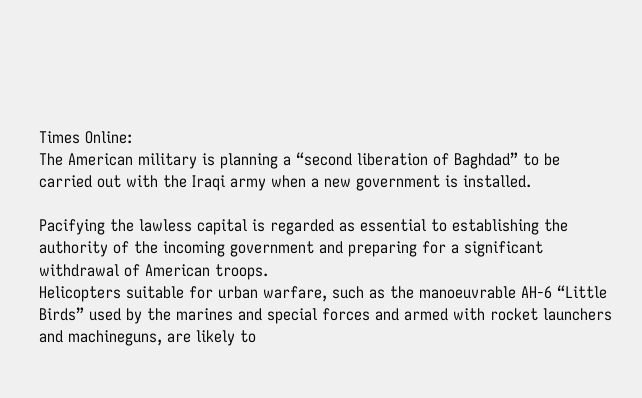Times Online:
The American military is planning a “second liberation of Baghdad” to be carried out with the Iraqi army when a new government is installed.

Pacifying the lawless capital is regarded as essential to establishing the authority of the incoming government and preparing for a significant withdrawal of American troops.
Helicopters suitable for urban warfare, such as the manoeuvrable AH-6 “Little Birds” used by the marines and special forces and armed with rocket launchers and machineguns, are likely to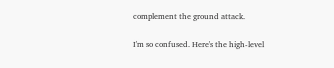complement the ground attack.

I'm so confused. Here's the high-level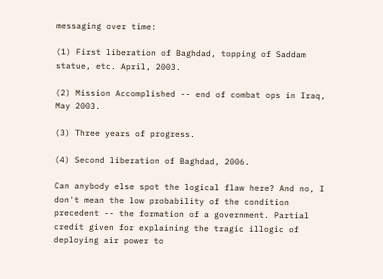messaging over time:

(1) First liberation of Baghdad, topping of Saddam statue, etc. April, 2003.

(2) Mission Accomplished -- end of combat ops in Iraq, May 2003.

(3) Three years of progress.

(4) Second liberation of Baghdad, 2006.

Can anybody else spot the logical flaw here? And no, I don't mean the low probability of the condition precedent -- the formation of a government. Partial credit given for explaining the tragic illogic of deploying air power to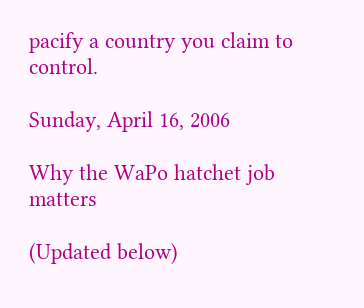pacify a country you claim to control.

Sunday, April 16, 2006

Why the WaPo hatchet job matters

(Updated below)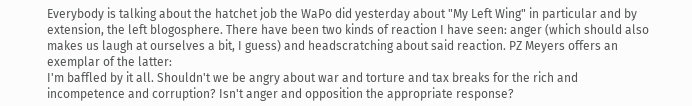Everybody is talking about the hatchet job the WaPo did yesterday about "My Left Wing" in particular and by extension, the left blogosphere. There have been two kinds of reaction I have seen: anger (which should also makes us laugh at ourselves a bit, I guess) and headscratching about said reaction. PZ Meyers offers an exemplar of the latter:
I'm baffled by it all. Shouldn't we be angry about war and torture and tax breaks for the rich and incompetence and corruption? Isn't anger and opposition the appropriate response?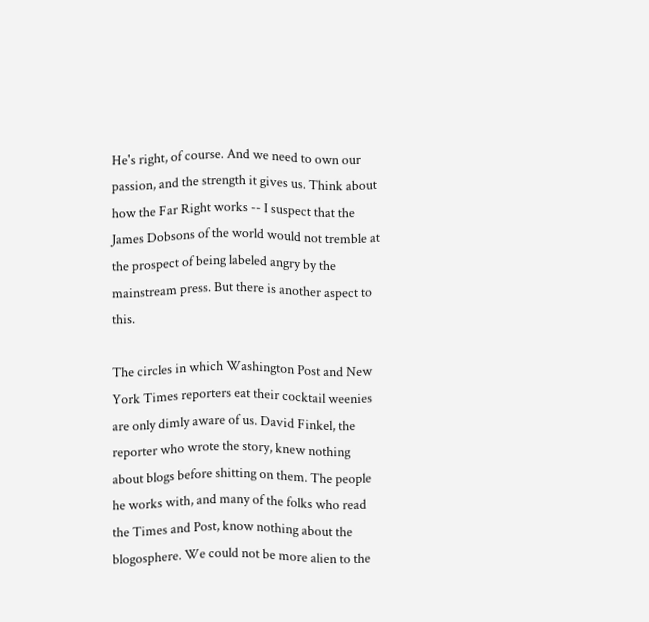He's right, of course. And we need to own our passion, and the strength it gives us. Think about how the Far Right works -- I suspect that the James Dobsons of the world would not tremble at the prospect of being labeled angry by the mainstream press. But there is another aspect to this.

The circles in which Washington Post and New York Times reporters eat their cocktail weenies are only dimly aware of us. David Finkel, the reporter who wrote the story, knew nothing about blogs before shitting on them. The people he works with, and many of the folks who read the Times and Post, know nothing about the blogosphere. We could not be more alien to the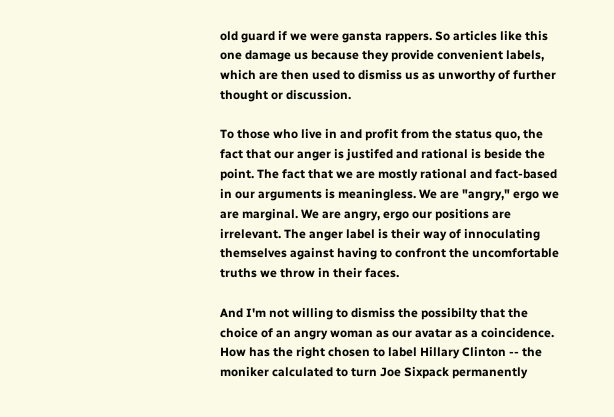old guard if we were gansta rappers. So articles like this one damage us because they provide convenient labels, which are then used to dismiss us as unworthy of further thought or discussion.

To those who live in and profit from the status quo, the fact that our anger is justifed and rational is beside the point. The fact that we are mostly rational and fact-based in our arguments is meaningless. We are "angry," ergo we are marginal. We are angry, ergo our positions are irrelevant. The anger label is their way of innoculating themselves against having to confront the uncomfortable truths we throw in their faces.

And I'm not willing to dismiss the possibilty that the choice of an angry woman as our avatar as a coincidence. How has the right chosen to label Hillary Clinton -- the moniker calculated to turn Joe Sixpack permanently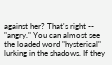against her? That's right -- "angry." You can almost see the loaded word "hysterical" lurking in the shadows. If they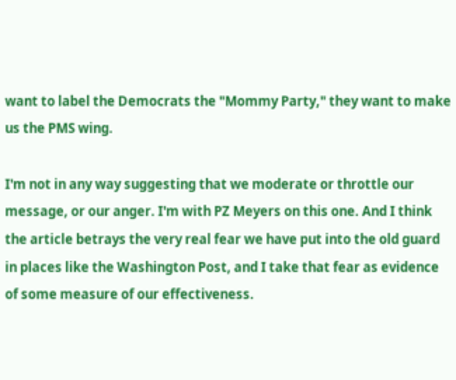want to label the Democrats the "Mommy Party," they want to make us the PMS wing.

I'm not in any way suggesting that we moderate or throttle our message, or our anger. I'm with PZ Meyers on this one. And I think the article betrays the very real fear we have put into the old guard in places like the Washington Post, and I take that fear as evidence of some measure of our effectiveness.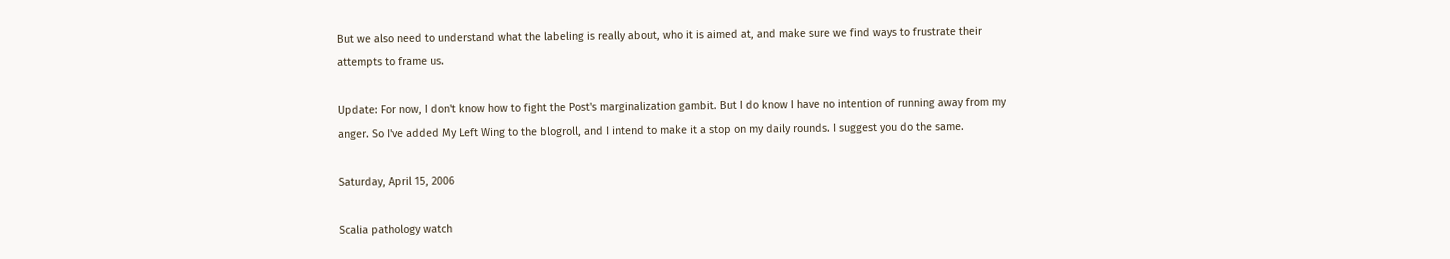But we also need to understand what the labeling is really about, who it is aimed at, and make sure we find ways to frustrate their attempts to frame us.

Update: For now, I don't know how to fight the Post's marginalization gambit. But I do know I have no intention of running away from my anger. So I've added My Left Wing to the blogroll, and I intend to make it a stop on my daily rounds. I suggest you do the same.

Saturday, April 15, 2006

Scalia pathology watch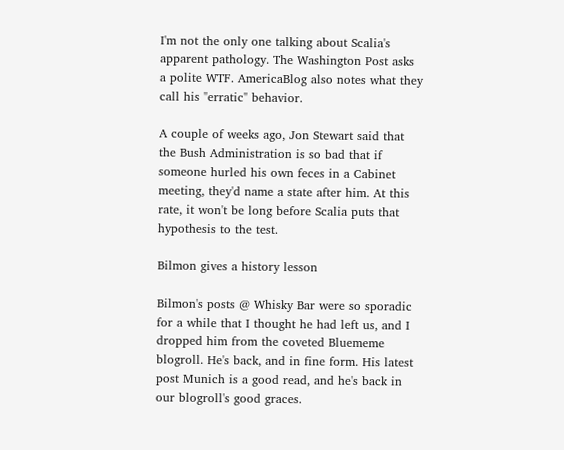I'm not the only one talking about Scalia's apparent pathology. The Washington Post asks a polite WTF. AmericaBlog also notes what they call his "erratic" behavior.

A couple of weeks ago, Jon Stewart said that the Bush Administration is so bad that if someone hurled his own feces in a Cabinet meeting, they'd name a state after him. At this rate, it won't be long before Scalia puts that hypothesis to the test.

Bilmon gives a history lesson

Bilmon's posts @ Whisky Bar were so sporadic for a while that I thought he had left us, and I dropped him from the coveted Bluememe blogroll. He's back, and in fine form. His latest post Munich is a good read, and he's back in our blogroll's good graces.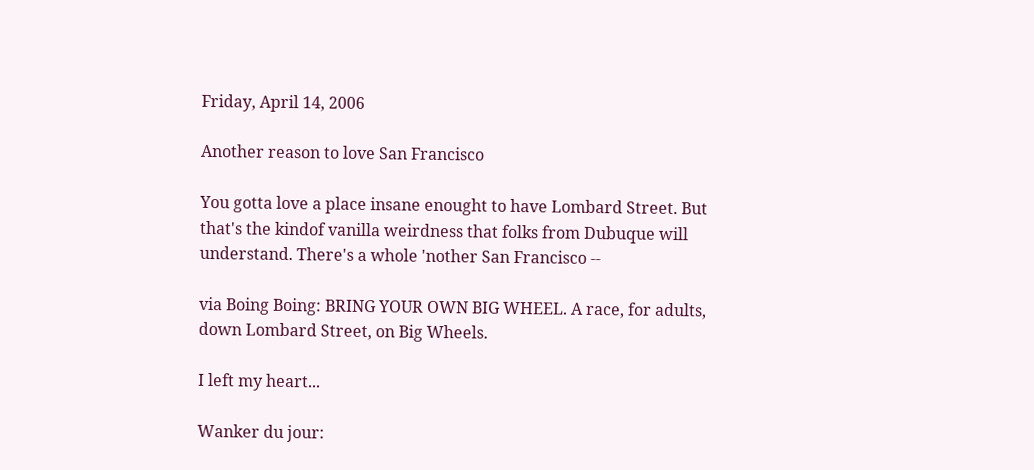Friday, April 14, 2006

Another reason to love San Francisco

You gotta love a place insane enought to have Lombard Street. But that's the kindof vanilla weirdness that folks from Dubuque will understand. There's a whole 'nother San Francisco --

via Boing Boing: BRING YOUR OWN BIG WHEEL. A race, for adults, down Lombard Street, on Big Wheels.

I left my heart...

Wanker du jour: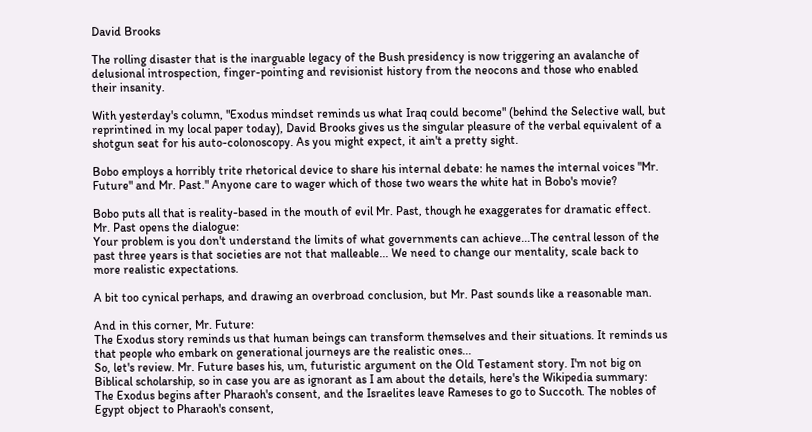David Brooks

The rolling disaster that is the inarguable legacy of the Bush presidency is now triggering an avalanche of delusional introspection, finger-pointing and revisionist history from the neocons and those who enabled their insanity.

With yesterday's column, "Exodus mindset reminds us what Iraq could become" (behind the Selective wall, but reprintined in my local paper today), David Brooks gives us the singular pleasure of the verbal equivalent of a shotgun seat for his auto-colonoscopy. As you might expect, it ain't a pretty sight.

Bobo employs a horribly trite rhetorical device to share his internal debate: he names the internal voices "Mr. Future" and Mr. Past." Anyone care to wager which of those two wears the white hat in Bobo's movie?

Bobo puts all that is reality-based in the mouth of evil Mr. Past, though he exaggerates for dramatic effect. Mr. Past opens the dialogue:
Your problem is you don't understand the limits of what governments can achieve...The central lesson of the past three years is that societies are not that malleable... We need to change our mentality, scale back to more realistic expectations.

A bit too cynical perhaps, and drawing an overbroad conclusion, but Mr. Past sounds like a reasonable man.

And in this corner, Mr. Future:
The Exodus story reminds us that human beings can transform themselves and their situations. It reminds us that people who embark on generational journeys are the realistic ones...
So, let's review. Mr. Future bases his, um, futuristic argument on the Old Testament story. I'm not big on Biblical scholarship, so in case you are as ignorant as I am about the details, here's the Wikipedia summary:
The Exodus begins after Pharaoh's consent, and the Israelites leave Rameses to go to Succoth. The nobles of Egypt object to Pharaoh's consent,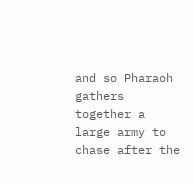and so Pharaoh gathers together a large army to chase after the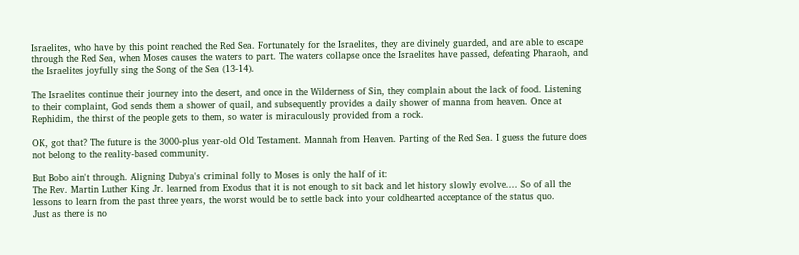Israelites, who have by this point reached the Red Sea. Fortunately for the Israelites, they are divinely guarded, and are able to escape through the Red Sea, when Moses causes the waters to part. The waters collapse once the Israelites have passed, defeating Pharaoh, and the Israelites joyfully sing the Song of the Sea (13-14).

The Israelites continue their journey into the desert, and once in the Wilderness of Sin, they complain about the lack of food. Listening to their complaint, God sends them a shower of quail, and subsequently provides a daily shower of manna from heaven. Once at Rephidim, the thirst of the people gets to them, so water is miraculously provided from a rock.

OK, got that? The future is the 3000-plus year-old Old Testament. Mannah from Heaven. Parting of the Red Sea. I guess the future does not belong to the reality-based community.

But Bobo ain't through. Aligning Dubya's criminal folly to Moses is only the half of it:
The Rev. Martin Luther King Jr. learned from Exodus that it is not enough to sit back and let history slowly evolve.... So of all the lessons to learn from the past three years, the worst would be to settle back into your coldhearted acceptance of the status quo.
Just as there is no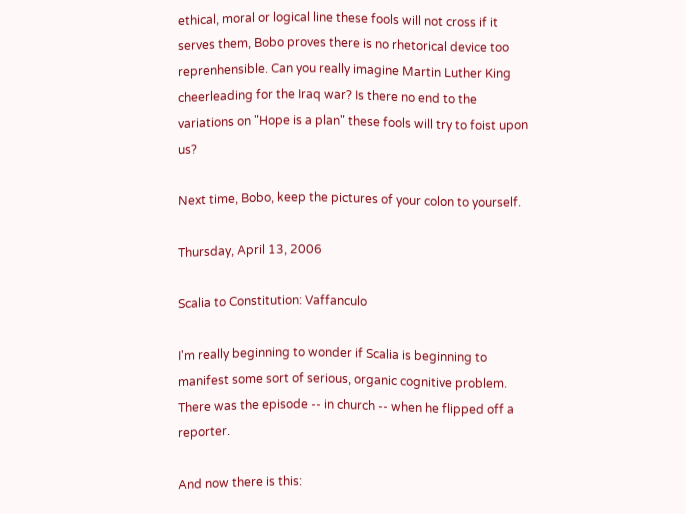ethical, moral or logical line these fools will not cross if it serves them, Bobo proves there is no rhetorical device too reprenhensible. Can you really imagine Martin Luther King cheerleading for the Iraq war? Is there no end to the variations on "Hope is a plan" these fools will try to foist upon us?

Next time, Bobo, keep the pictures of your colon to yourself.

Thursday, April 13, 2006

Scalia to Constitution: Vaffanculo

I'm really beginning to wonder if Scalia is beginning to manifest some sort of serious, organic cognitive problem. There was the episode -- in church -- when he flipped off a reporter.

And now there is this: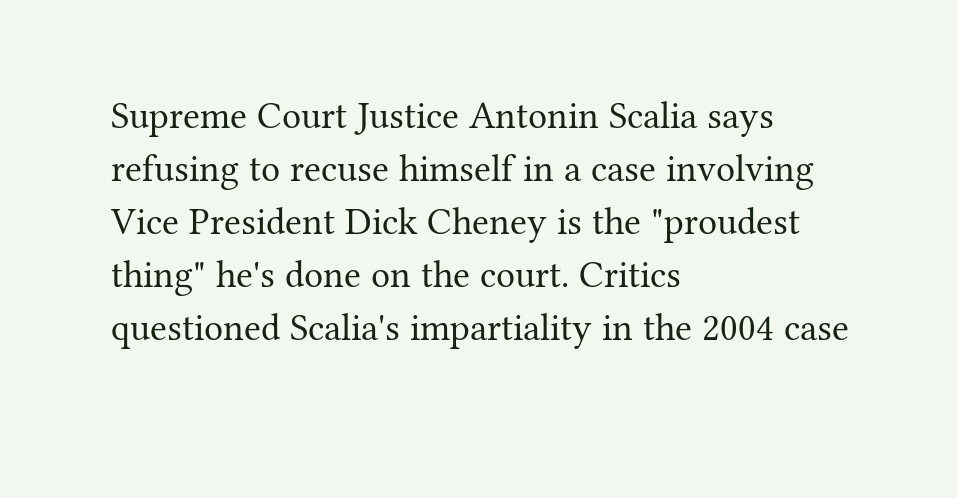Supreme Court Justice Antonin Scalia says refusing to recuse himself in a case involving Vice President Dick Cheney is the "proudest thing" he's done on the court. Critics questioned Scalia's impartiality in the 2004 case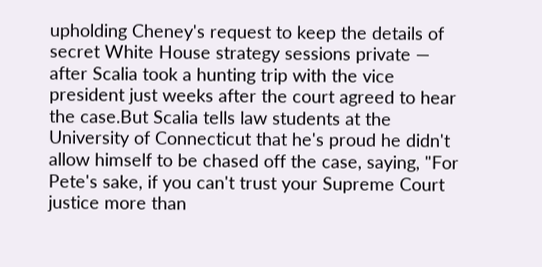upholding Cheney's request to keep the details of secret White House strategy sessions private — after Scalia took a hunting trip with the vice president just weeks after the court agreed to hear the case.But Scalia tells law students at the University of Connecticut that he's proud he didn't allow himself to be chased off the case, saying, "For Pete's sake, if you can't trust your Supreme Court justice more than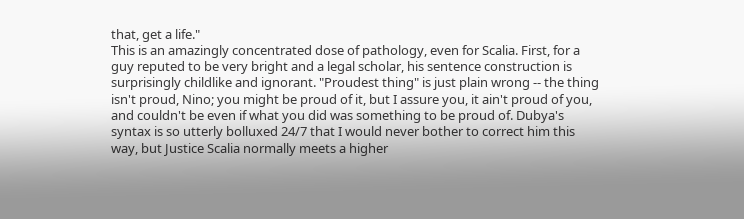that, get a life."
This is an amazingly concentrated dose of pathology, even for Scalia. First, for a guy reputed to be very bright and a legal scholar, his sentence construction is surprisingly childlike and ignorant. "Proudest thing" is just plain wrong -- the thing isn't proud, Nino; you might be proud of it, but I assure you, it ain't proud of you, and couldn't be even if what you did was something to be proud of. Dubya's syntax is so utterly bolluxed 24/7 that I would never bother to correct him this way, but Justice Scalia normally meets a higher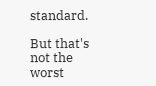standard.

But that's not the worst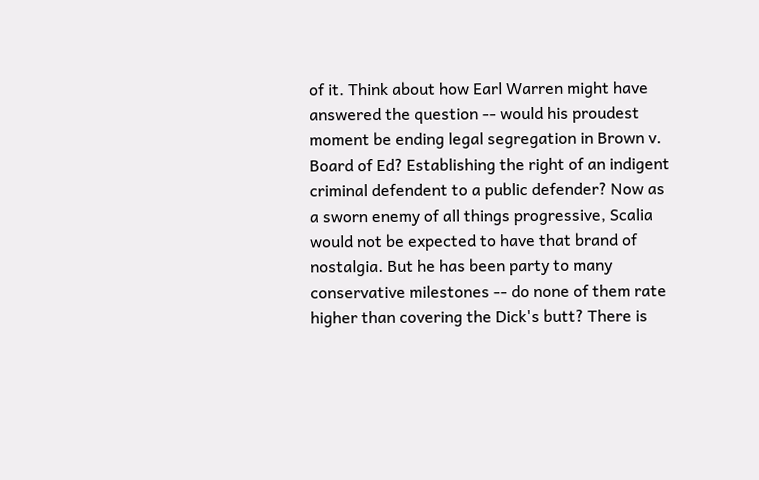of it. Think about how Earl Warren might have answered the question -- would his proudest moment be ending legal segregation in Brown v. Board of Ed? Establishing the right of an indigent criminal defendent to a public defender? Now as a sworn enemy of all things progressive, Scalia would not be expected to have that brand of nostalgia. But he has been party to many conservative milestones -- do none of them rate higher than covering the Dick's butt? There is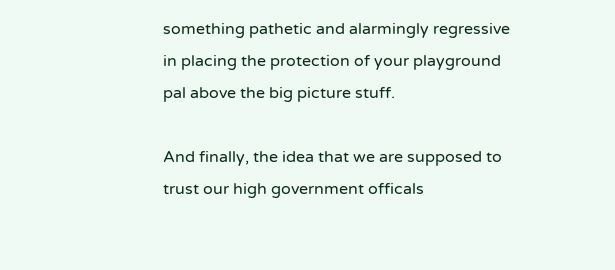something pathetic and alarmingly regressive in placing the protection of your playground pal above the big picture stuff.

And finally, the idea that we are supposed to trust our high government officals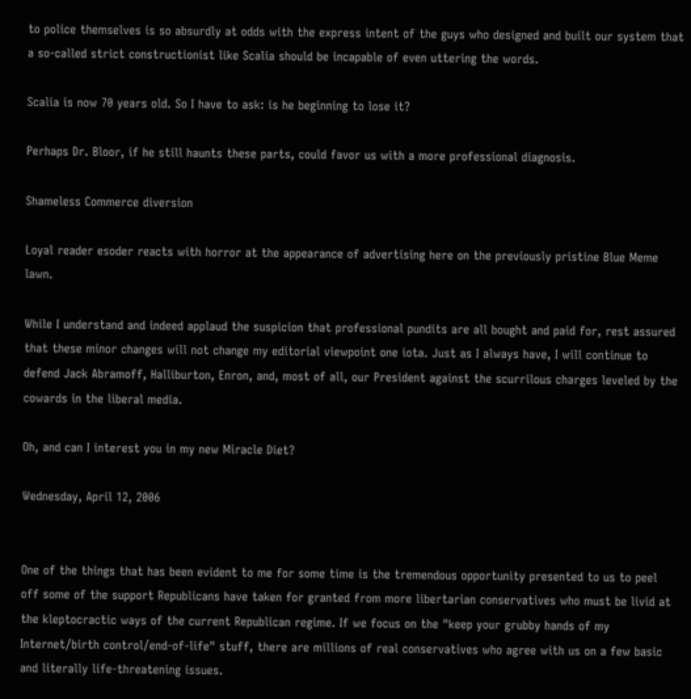to police themselves is so absurdly at odds with the express intent of the guys who designed and built our system that a so-called strict constructionist like Scalia should be incapable of even uttering the words.

Scalia is now 70 years old. So I have to ask: is he beginning to lose it?

Perhaps Dr. Bloor, if he still haunts these parts, could favor us with a more professional diagnosis.

Shameless Commerce diversion

Loyal reader esoder reacts with horror at the appearance of advertising here on the previously pristine Blue Meme lawn.

While I understand and indeed applaud the suspicion that professional pundits are all bought and paid for, rest assured that these minor changes will not change my editorial viewpoint one iota. Just as I always have, I will continue to defend Jack Abramoff, Halliburton, Enron, and, most of all, our President against the scurrilous charges leveled by the cowards in the liberal media.

Oh, and can I interest you in my new Miracle Diet?

Wednesday, April 12, 2006


One of the things that has been evident to me for some time is the tremendous opportunity presented to us to peel off some of the support Republicans have taken for granted from more libertarian conservatives who must be livid at the kleptocractic ways of the current Republican regime. If we focus on the "keep your grubby hands of my Internet/birth control/end-of-life" stuff, there are millions of real conservatives who agree with us on a few basic and literally life-threatening issues.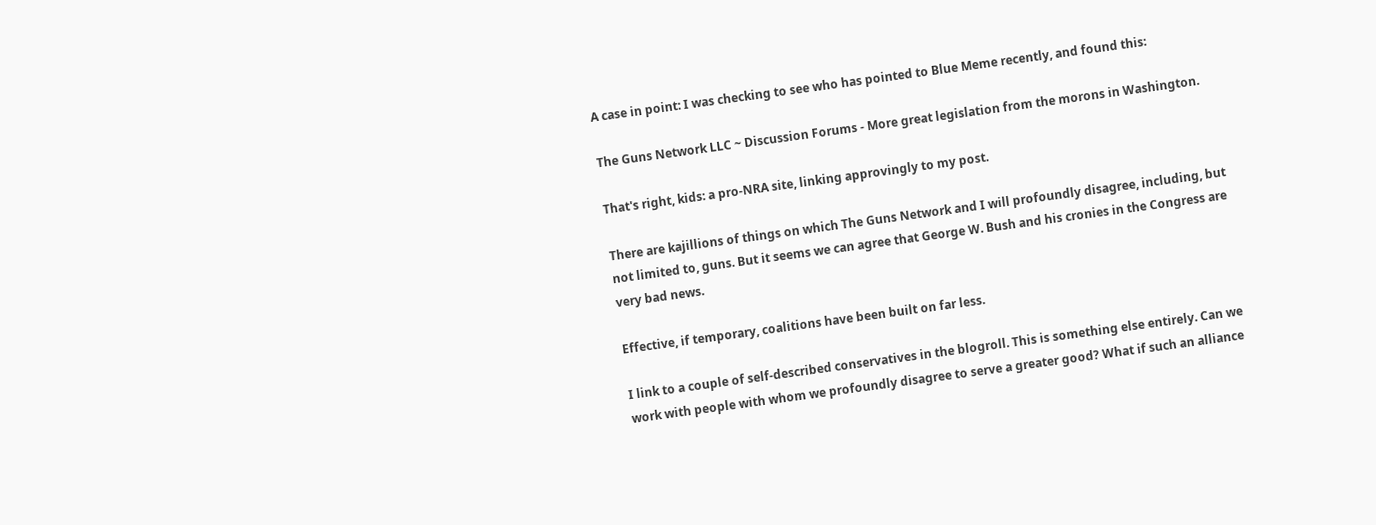A case in point: I was checking to see who has pointed to Blue Meme recently, and found this:

The Guns Network LLC ~ Discussion Forums - More great legislation from the morons in Washington.

That's right, kids: a pro-NRA site, linking approvingly to my post.

There are kajillions of things on which The Guns Network and I will profoundly disagree, including, but not limited to, guns. But it seems we can agree that George W. Bush and his cronies in the Congress are very bad news.

Effective, if temporary, coalitions have been built on far less.

I link to a couple of self-described conservatives in the blogroll. This is something else entirely. Can we work with people with whom we profoundly disagree to serve a greater good? What if such an alliance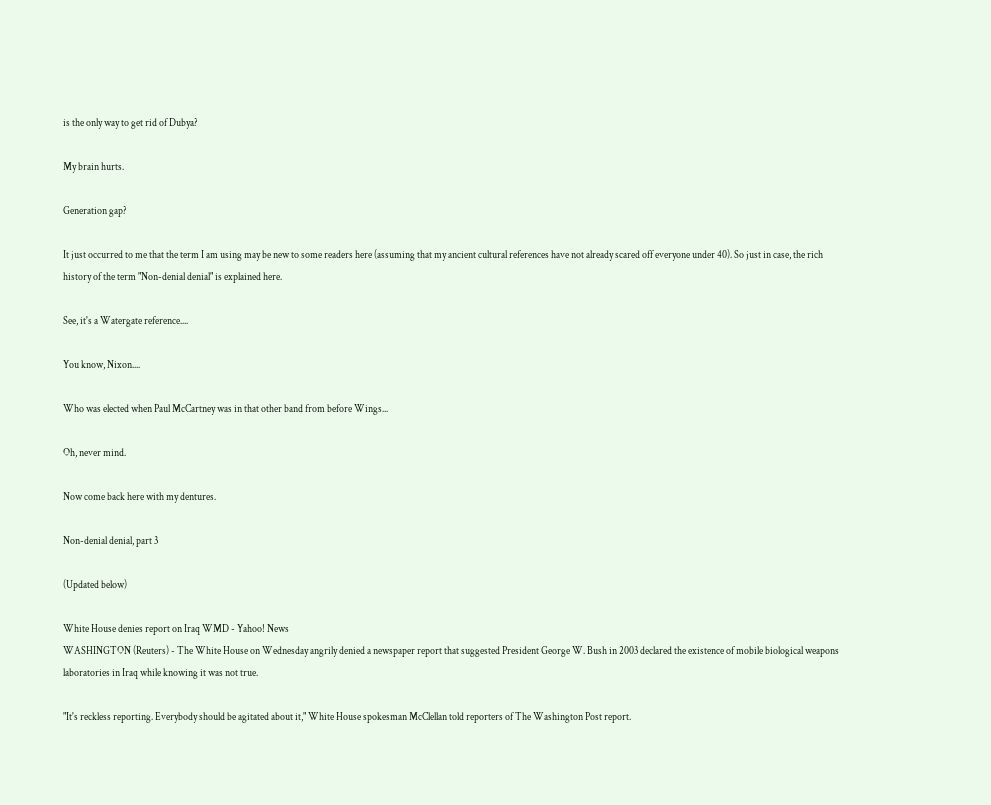is the only way to get rid of Dubya?

My brain hurts.

Generation gap?

It just occurred to me that the term I am using may be new to some readers here (assuming that my ancient cultural references have not already scared off everyone under 40). So just in case, the rich history of the term "Non-denial denial" is explained here.

See, it's a Watergate reference....

You know, Nixon....

Who was elected when Paul McCartney was in that other band from before Wings...

Oh, never mind.

Now come back here with my dentures.

Non-denial denial, part 3

(Updated below)

White House denies report on Iraq WMD - Yahoo! News
WASHINGTON (Reuters) - The White House on Wednesday angrily denied a newspaper report that suggested President George W. Bush in 2003 declared the existence of mobile biological weapons laboratories in Iraq while knowing it was not true.

"It's reckless reporting. Everybody should be agitated about it," White House spokesman McClellan told reporters of The Washington Post report.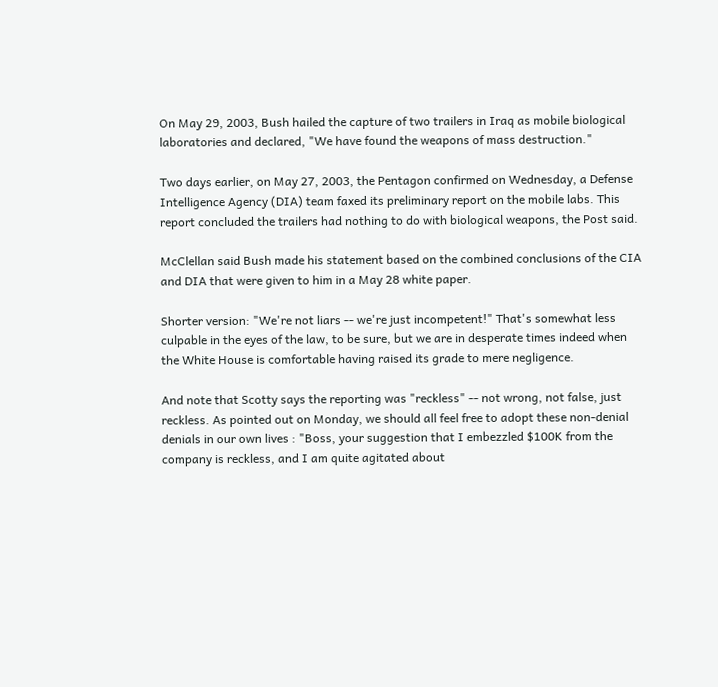On May 29, 2003, Bush hailed the capture of two trailers in Iraq as mobile biological laboratories and declared, "We have found the weapons of mass destruction."

Two days earlier, on May 27, 2003, the Pentagon confirmed on Wednesday, a Defense Intelligence Agency (DIA) team faxed its preliminary report on the mobile labs. This report concluded the trailers had nothing to do with biological weapons, the Post said.

McClellan said Bush made his statement based on the combined conclusions of the CIA and DIA that were given to him in a May 28 white paper.

Shorter version: "We're not liars -- we're just incompetent!" That's somewhat less culpable in the eyes of the law, to be sure, but we are in desperate times indeed when the White House is comfortable having raised its grade to mere negligence.

And note that Scotty says the reporting was "reckless" -- not wrong, not false, just reckless. As pointed out on Monday, we should all feel free to adopt these non-denial denials in our own lives : "Boss, your suggestion that I embezzled $100K from the company is reckless, and I am quite agitated about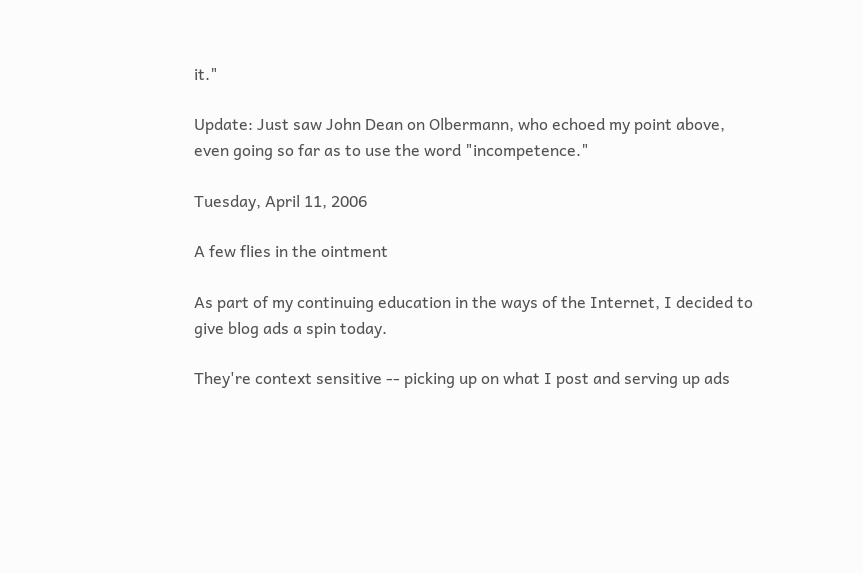it."

Update: Just saw John Dean on Olbermann, who echoed my point above, even going so far as to use the word "incompetence."

Tuesday, April 11, 2006

A few flies in the ointment

As part of my continuing education in the ways of the Internet, I decided to give blog ads a spin today.

They're context sensitive -- picking up on what I post and serving up ads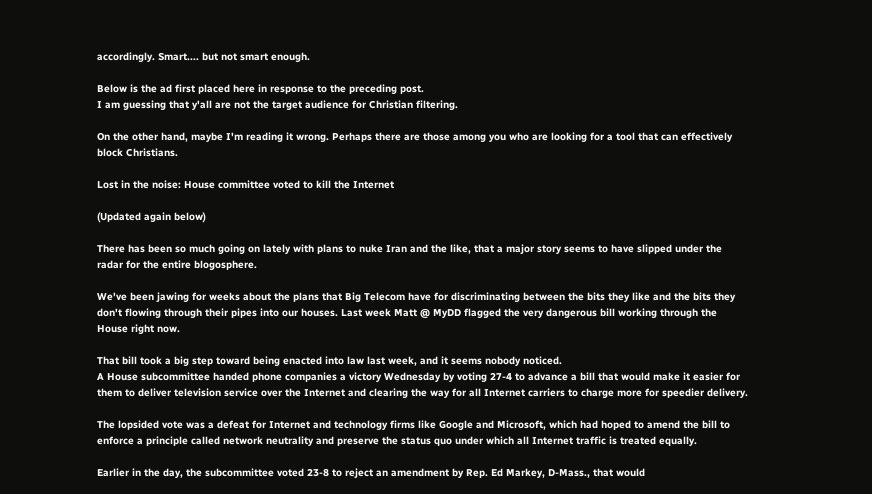accordingly. Smart.... but not smart enough.

Below is the ad first placed here in response to the preceding post.
I am guessing that y'all are not the target audience for Christian filtering.

On the other hand, maybe I'm reading it wrong. Perhaps there are those among you who are looking for a tool that can effectively block Christians.

Lost in the noise: House committee voted to kill the Internet

(Updated again below)

There has been so much going on lately with plans to nuke Iran and the like, that a major story seems to have slipped under the radar for the entire blogosphere.

We've been jawing for weeks about the plans that Big Telecom have for discriminating between the bits they like and the bits they don't flowing through their pipes into our houses. Last week Matt @ MyDD flagged the very dangerous bill working through the House right now.

That bill took a big step toward being enacted into law last week, and it seems nobody noticed.
A House subcommittee handed phone companies a victory Wednesday by voting 27-4 to advance a bill that would make it easier for them to deliver television service over the Internet and clearing the way for all Internet carriers to charge more for speedier delivery.

The lopsided vote was a defeat for Internet and technology firms like Google and Microsoft, which had hoped to amend the bill to enforce a principle called network neutrality and preserve the status quo under which all Internet traffic is treated equally.

Earlier in the day, the subcommittee voted 23-8 to reject an amendment by Rep. Ed Markey, D-Mass., that would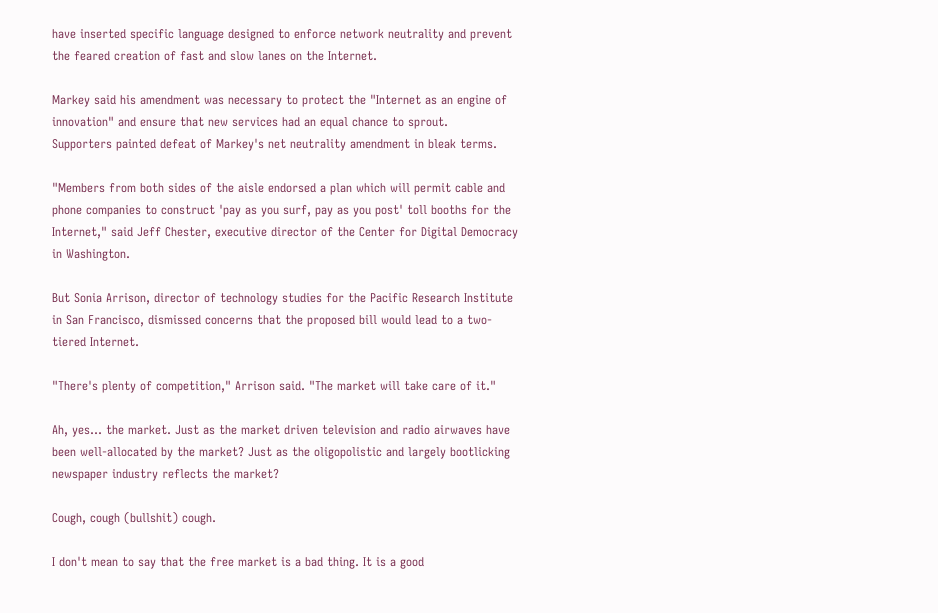have inserted specific language designed to enforce network neutrality and prevent the feared creation of fast and slow lanes on the Internet.

Markey said his amendment was necessary to protect the "Internet as an engine of innovation" and ensure that new services had an equal chance to sprout.
Supporters painted defeat of Markey's net neutrality amendment in bleak terms.

"Members from both sides of the aisle endorsed a plan which will permit cable and phone companies to construct 'pay as you surf, pay as you post' toll booths for the Internet," said Jeff Chester, executive director of the Center for Digital Democracy in Washington.

But Sonia Arrison, director of technology studies for the Pacific Research Institute in San Francisco, dismissed concerns that the proposed bill would lead to a two-tiered Internet.

"There's plenty of competition," Arrison said. "The market will take care of it."

Ah, yes... the market. Just as the market driven television and radio airwaves have been well-allocated by the market? Just as the oligopolistic and largely bootlicking newspaper industry reflects the market?

Cough, cough (bullshit) cough.

I don't mean to say that the free market is a bad thing. It is a good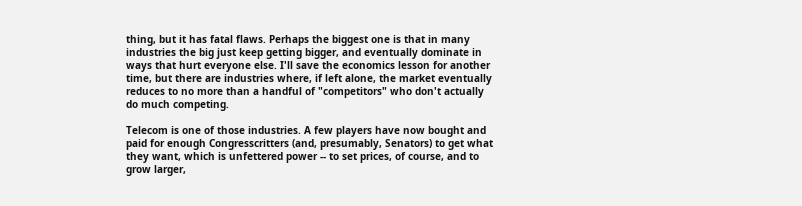thing, but it has fatal flaws. Perhaps the biggest one is that in many industries the big just keep getting bigger, and eventually dominate in ways that hurt everyone else. I'll save the economics lesson for another time, but there are industries where, if left alone, the market eventually reduces to no more than a handful of "competitors" who don't actually do much competing.

Telecom is one of those industries. A few players have now bought and paid for enough Congresscritters (and, presumably, Senators) to get what they want, which is unfettered power -- to set prices, of course, and to grow larger,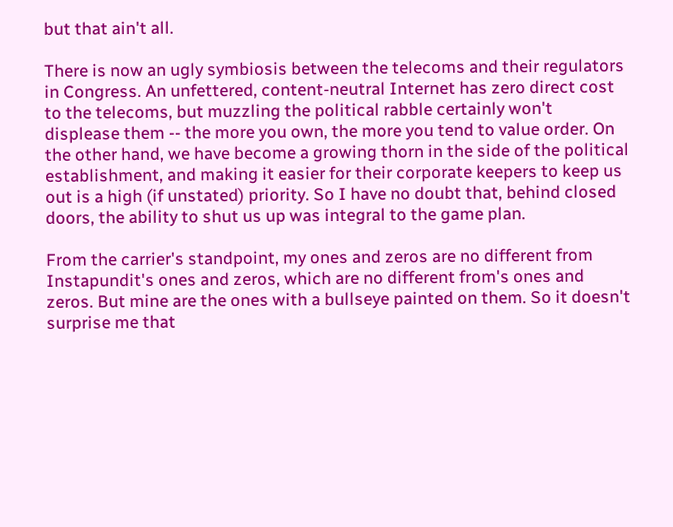but that ain't all.

There is now an ugly symbiosis between the telecoms and their regulators in Congress. An unfettered, content-neutral Internet has zero direct cost to the telecoms, but muzzling the political rabble certainly won't displease them -- the more you own, the more you tend to value order. On the other hand, we have become a growing thorn in the side of the political establishment, and making it easier for their corporate keepers to keep us out is a high (if unstated) priority. So I have no doubt that, behind closed doors, the ability to shut us up was integral to the game plan.

From the carrier's standpoint, my ones and zeros are no different from Instapundit's ones and zeros, which are no different from's ones and zeros. But mine are the ones with a bullseye painted on them. So it doesn't surprise me that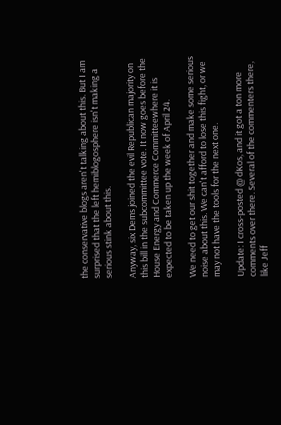the conservative blogs aren't talking about this. But I am surprised that the left hemiblogosphere isn't making a serious stink about this.

Anyway, six Dems joined the evil Republican majority on this bill in the subcommittee vote. It now goes before the House Energy and Commerce Committeewhere it is expected to be taken up the week of April 24.

We need to get our shit together and make some serious noise about this. We can't afford to lose this fight, or we may not have the tools for the next one.

Update: I cross-posted @ dKos, and it got a ton more comments over there. Several of the commenters there, like Jeff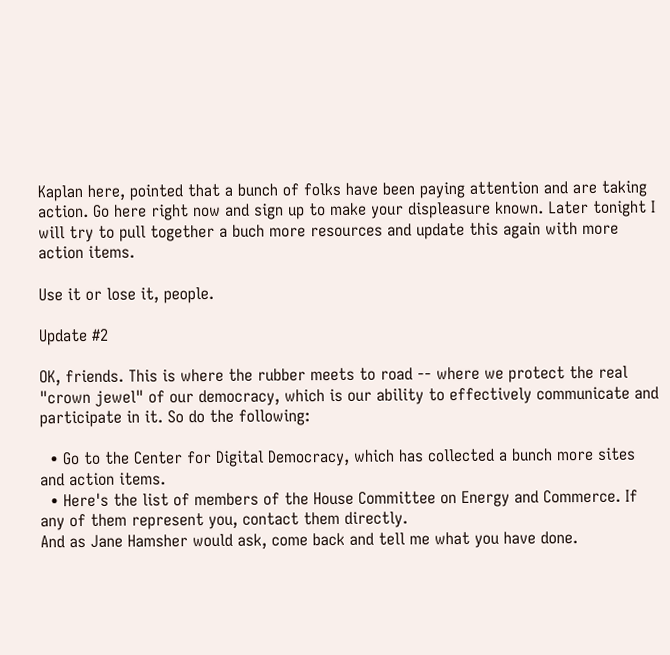Kaplan here, pointed that a bunch of folks have been paying attention and are taking action. Go here right now and sign up to make your displeasure known. Later tonight I will try to pull together a buch more resources and update this again with more action items.

Use it or lose it, people.

Update #2

OK, friends. This is where the rubber meets to road -- where we protect the real "crown jewel" of our democracy, which is our ability to effectively communicate and participate in it. So do the following:

  • Go to the Center for Digital Democracy, which has collected a bunch more sites and action items.
  • Here's the list of members of the House Committee on Energy and Commerce. If any of them represent you, contact them directly.
And as Jane Hamsher would ask, come back and tell me what you have done.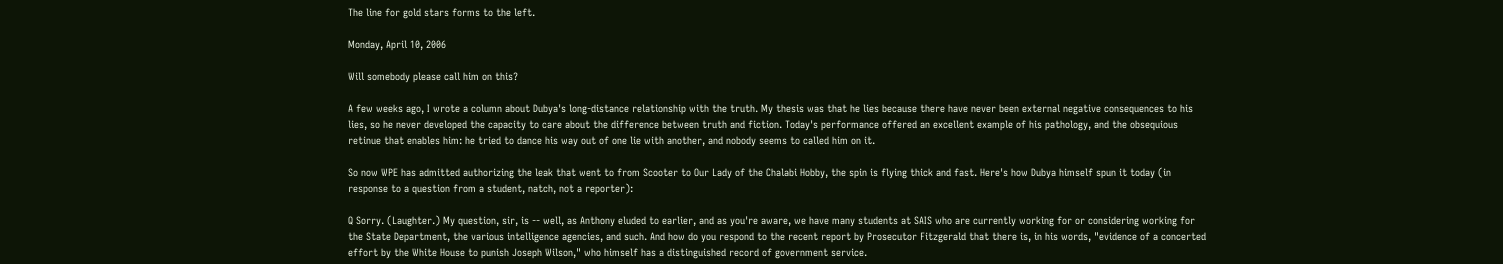The line for gold stars forms to the left.

Monday, April 10, 2006

Will somebody please call him on this?

A few weeks ago, I wrote a column about Dubya's long-distance relationship with the truth. My thesis was that he lies because there have never been external negative consequences to his lies, so he never developed the capacity to care about the difference between truth and fiction. Today's performance offered an excellent example of his pathology, and the obsequious retinue that enables him: he tried to dance his way out of one lie with another, and nobody seems to called him on it.

So now WPE has admitted authorizing the leak that went to from Scooter to Our Lady of the Chalabi Hobby, the spin is flying thick and fast. Here's how Dubya himself spun it today (in response to a question from a student, natch, not a reporter):

Q Sorry. (Laughter.) My question, sir, is -- well, as Anthony eluded to earlier, and as you're aware, we have many students at SAIS who are currently working for or considering working for the State Department, the various intelligence agencies, and such. And how do you respond to the recent report by Prosecutor Fitzgerald that there is, in his words, "evidence of a concerted effort by the White House to punish Joseph Wilson," who himself has a distinguished record of government service.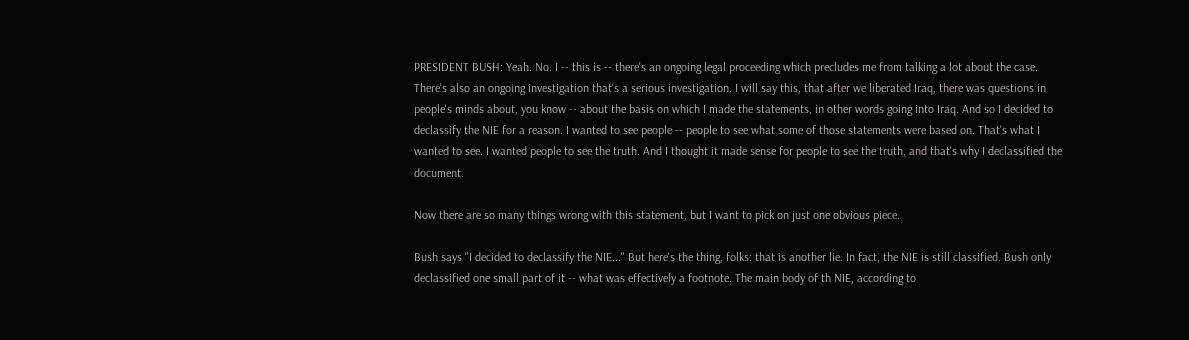PRESIDENT BUSH: Yeah. No. I -- this is -- there's an ongoing legal proceeding which precludes me from talking a lot about the case. There's also an ongoing investigation that's a serious investigation. I will say this, that after we liberated Iraq, there was questions in people's minds about, you know -- about the basis on which I made the statements, in other words going into Iraq. And so I decided to declassify the NIE for a reason. I wanted to see people -- people to see what some of those statements were based on. That's what I wanted to see. I wanted people to see the truth. And I thought it made sense for people to see the truth, and that's why I declassified the document.

Now there are so many things wrong with this statement, but I want to pick on just one obvious piece.

Bush says "I decided to declassify the NIE..." But here's the thing, folks: that is another lie. In fact, the NIE is still classified. Bush only declassified one small part of it -- what was effectively a footnote. The main body of th NIE, according to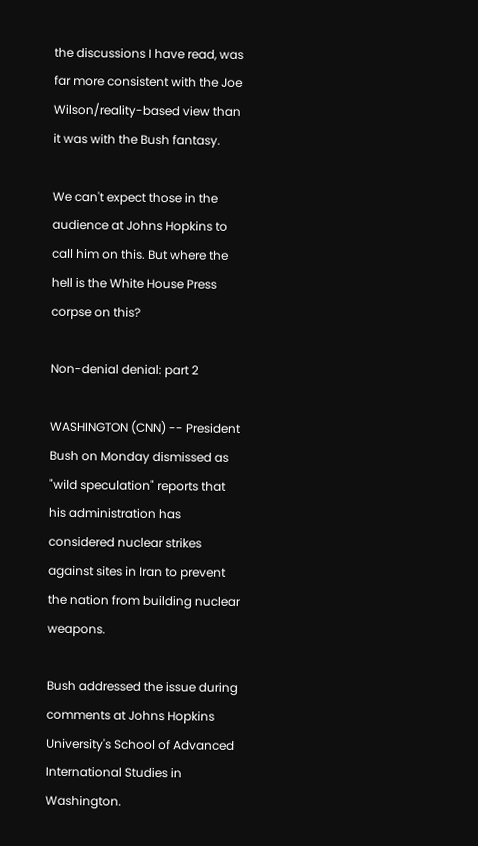the discussions I have read, was far more consistent with the Joe Wilson/reality-based view than it was with the Bush fantasy.

We can't expect those in the audience at Johns Hopkins to call him on this. But where the hell is the White House Press corpse on this?

Non-denial denial: part 2

WASHINGTON (CNN) -- President Bush on Monday dismissed as "wild speculation" reports that his administration has considered nuclear strikes against sites in Iran to prevent the nation from building nuclear weapons.

Bush addressed the issue during comments at Johns Hopkins University's School of Advanced International Studies in Washington.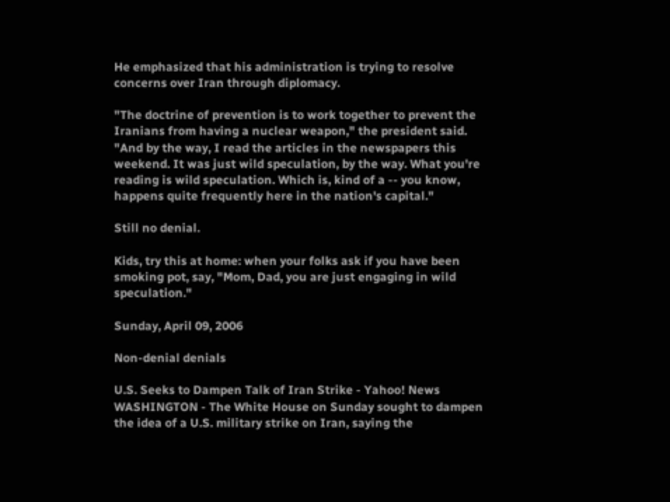He emphasized that his administration is trying to resolve concerns over Iran through diplomacy.

"The doctrine of prevention is to work together to prevent the Iranians from having a nuclear weapon," the president said.
"And by the way, I read the articles in the newspapers this weekend. It was just wild speculation, by the way. What you're reading is wild speculation. Which is, kind of a -- you know, happens quite frequently here in the nation's capital."

Still no denial.

Kids, try this at home: when your folks ask if you have been smoking pot, say, "Mom, Dad, you are just engaging in wild speculation."

Sunday, April 09, 2006

Non-denial denials

U.S. Seeks to Dampen Talk of Iran Strike - Yahoo! News
WASHINGTON - The White House on Sunday sought to dampen the idea of a U.S. military strike on Iran, saying the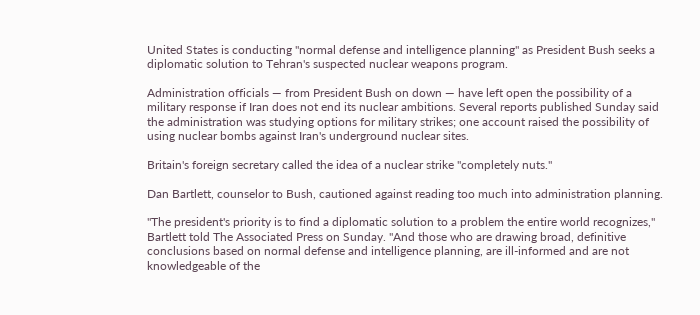United States is conducting "normal defense and intelligence planning" as President Bush seeks a diplomatic solution to Tehran's suspected nuclear weapons program.

Administration officials — from President Bush on down — have left open the possibility of a military response if Iran does not end its nuclear ambitions. Several reports published Sunday said the administration was studying options for military strikes; one account raised the possibility of using nuclear bombs against Iran's underground nuclear sites.

Britain's foreign secretary called the idea of a nuclear strike "completely nuts."

Dan Bartlett, counselor to Bush, cautioned against reading too much into administration planning.

"The president's priority is to find a diplomatic solution to a problem the entire world recognizes," Bartlett told The Associated Press on Sunday. "And those who are drawing broad, definitive conclusions based on normal defense and intelligence planning, are ill-informed and are not knowledgeable of the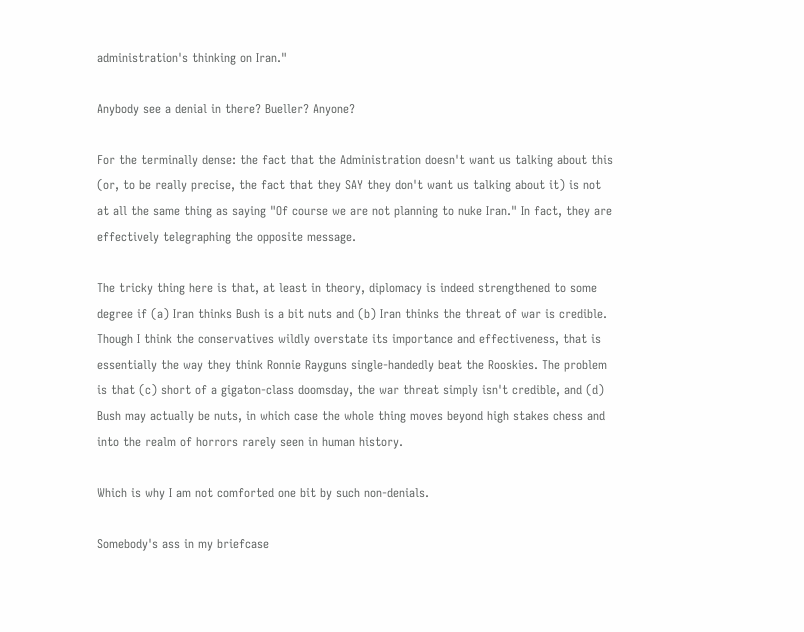administration's thinking on Iran."

Anybody see a denial in there? Bueller? Anyone?

For the terminally dense: the fact that the Administration doesn't want us talking about this (or, to be really precise, the fact that they SAY they don't want us talking about it) is not at all the same thing as saying "Of course we are not planning to nuke Iran." In fact, they are effectively telegraphing the opposite message.

The tricky thing here is that, at least in theory, diplomacy is indeed strengthened to some degree if (a) Iran thinks Bush is a bit nuts and (b) Iran thinks the threat of war is credible. Though I think the conservatives wildly overstate its importance and effectiveness, that is essentially the way they think Ronnie Rayguns single-handedly beat the Rooskies. The problem is that (c) short of a gigaton-class doomsday, the war threat simply isn't credible, and (d) Bush may actually be nuts, in which case the whole thing moves beyond high stakes chess and into the realm of horrors rarely seen in human history.

Which is why I am not comforted one bit by such non-denials.

Somebody's ass in my briefcase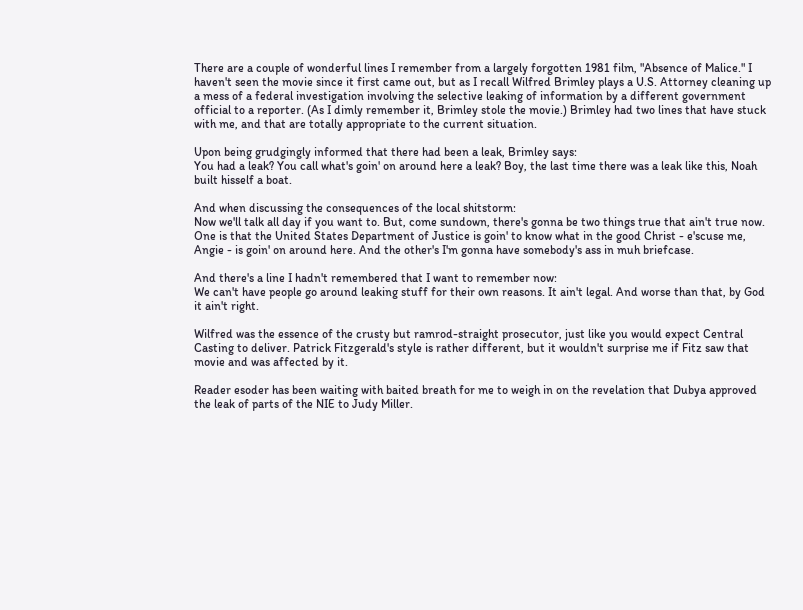There are a couple of wonderful lines I remember from a largely forgotten 1981 film, "Absence of Malice." I haven't seen the movie since it first came out, but as I recall Wilfred Brimley plays a U.S. Attorney cleaning up a mess of a federal investigation involving the selective leaking of information by a different government official to a reporter. (As I dimly remember it, Brimley stole the movie.) Brimley had two lines that have stuck with me, and that are totally appropriate to the current situation.

Upon being grudgingly informed that there had been a leak, Brimley says:
You had a leak? You call what's goin' on around here a leak? Boy, the last time there was a leak like this, Noah built hisself a boat.

And when discussing the consequences of the local shitstorm:
Now we'll talk all day if you want to. But, come sundown, there's gonna be two things true that ain't true now. One is that the United States Department of Justice is goin' to know what in the good Christ - e'scuse me, Angie - is goin' on around here. And the other's I'm gonna have somebody's ass in muh briefcase.

And there's a line I hadn't remembered that I want to remember now:
We can't have people go around leaking stuff for their own reasons. It ain't legal. And worse than that, by God it ain't right.

Wilfred was the essence of the crusty but ramrod-straight prosecutor, just like you would expect Central Casting to deliver. Patrick Fitzgerald's style is rather different, but it wouldn't surprise me if Fitz saw that movie and was affected by it.

Reader esoder has been waiting with baited breath for me to weigh in on the revelation that Dubya approved the leak of parts of the NIE to Judy Miller.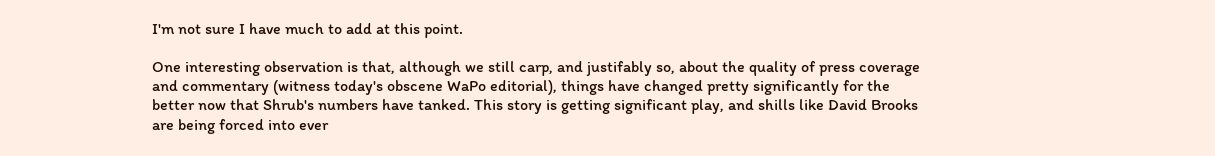I'm not sure I have much to add at this point.

One interesting observation is that, although we still carp, and justifably so, about the quality of press coverage and commentary (witness today's obscene WaPo editorial), things have changed pretty significantly for the better now that Shrub's numbers have tanked. This story is getting significant play, and shills like David Brooks are being forced into ever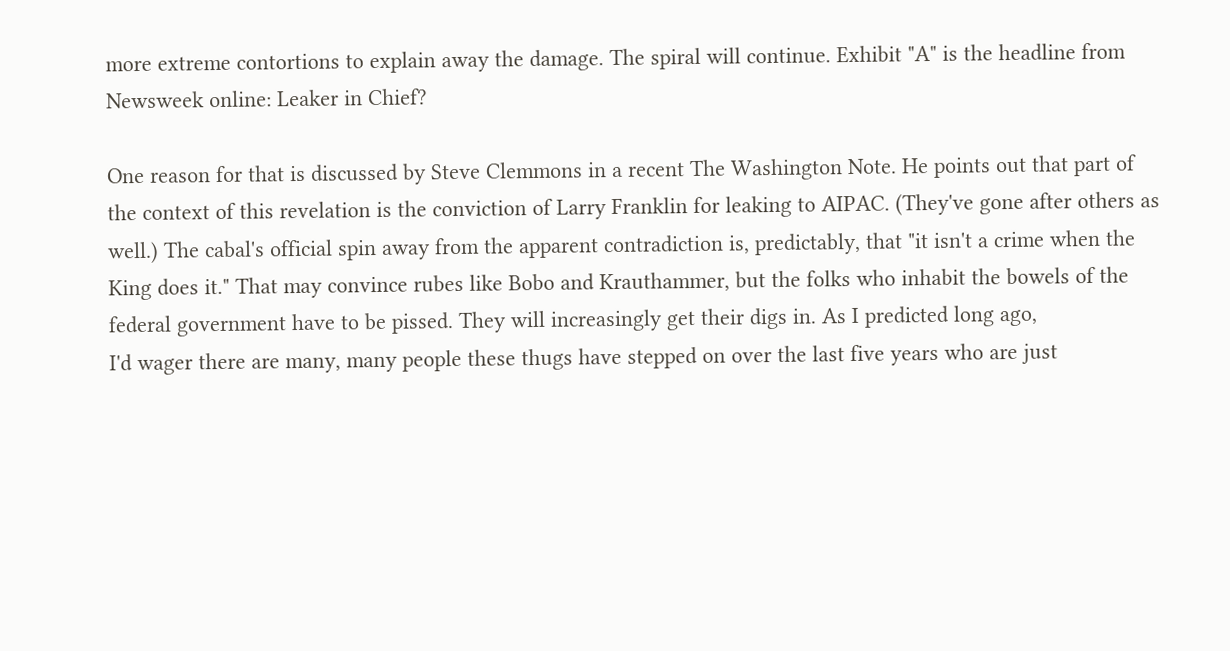more extreme contortions to explain away the damage. The spiral will continue. Exhibit "A" is the headline from Newsweek online: Leaker in Chief?

One reason for that is discussed by Steve Clemmons in a recent The Washington Note. He points out that part of the context of this revelation is the conviction of Larry Franklin for leaking to AIPAC. (They've gone after others as well.) The cabal's official spin away from the apparent contradiction is, predictably, that "it isn't a crime when the King does it." That may convince rubes like Bobo and Krauthammer, but the folks who inhabit the bowels of the federal government have to be pissed. They will increasingly get their digs in. As I predicted long ago,
I'd wager there are many, many people these thugs have stepped on over the last five years who are just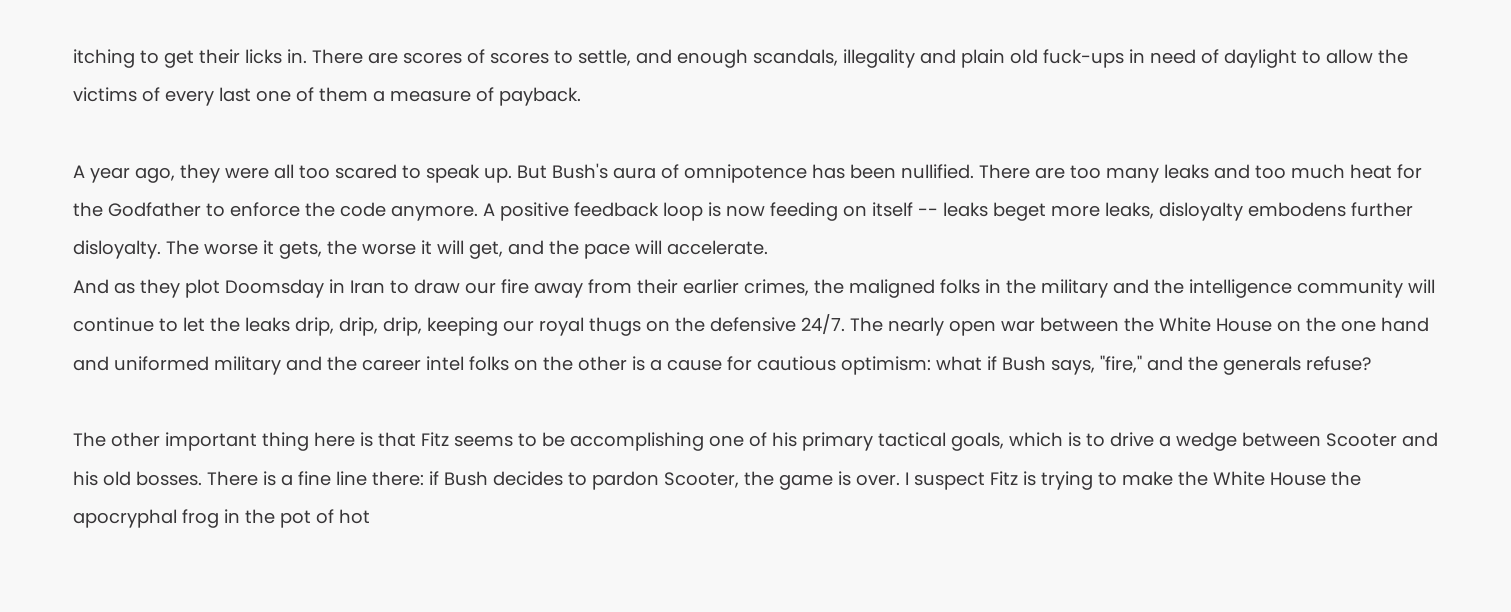itching to get their licks in. There are scores of scores to settle, and enough scandals, illegality and plain old fuck-ups in need of daylight to allow the victims of every last one of them a measure of payback.

A year ago, they were all too scared to speak up. But Bush's aura of omnipotence has been nullified. There are too many leaks and too much heat for the Godfather to enforce the code anymore. A positive feedback loop is now feeding on itself -- leaks beget more leaks, disloyalty embodens further disloyalty. The worse it gets, the worse it will get, and the pace will accelerate.
And as they plot Doomsday in Iran to draw our fire away from their earlier crimes, the maligned folks in the military and the intelligence community will continue to let the leaks drip, drip, drip, keeping our royal thugs on the defensive 24/7. The nearly open war between the White House on the one hand and uniformed military and the career intel folks on the other is a cause for cautious optimism: what if Bush says, "fire," and the generals refuse?

The other important thing here is that Fitz seems to be accomplishing one of his primary tactical goals, which is to drive a wedge between Scooter and his old bosses. There is a fine line there: if Bush decides to pardon Scooter, the game is over. I suspect Fitz is trying to make the White House the apocryphal frog in the pot of hot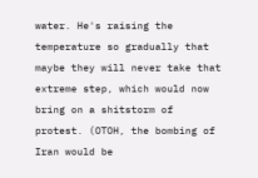water. He's raising the temperature so gradually that maybe they will never take that extreme step, which would now bring on a shitstorm of protest. (OTOH, the bombing of Iran would be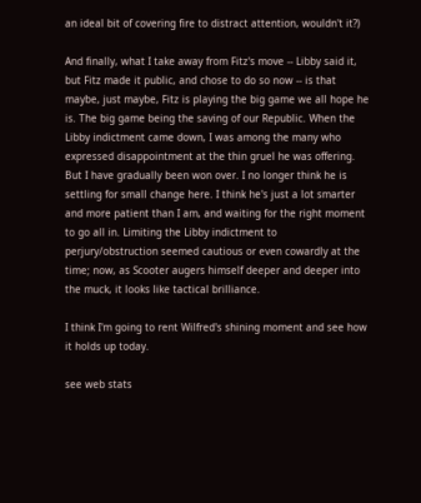an ideal bit of covering fire to distract attention, wouldn't it?)

And finally, what I take away from Fitz's move -- Libby said it, but Fitz made it public, and chose to do so now -- is that maybe, just maybe, Fitz is playing the big game we all hope he is. The big game being the saving of our Republic. When the Libby indictment came down, I was among the many who expressed disappointment at the thin gruel he was offering. But I have gradually been won over. I no longer think he is settling for small change here. I think he's just a lot smarter and more patient than I am, and waiting for the right moment to go all in. Limiting the Libby indictment to perjury/obstruction seemed cautious or even cowardly at the time; now, as Scooter augers himself deeper and deeper into the muck, it looks like tactical brilliance.

I think I'm going to rent Wilfred's shining moment and see how it holds up today.

see web stats